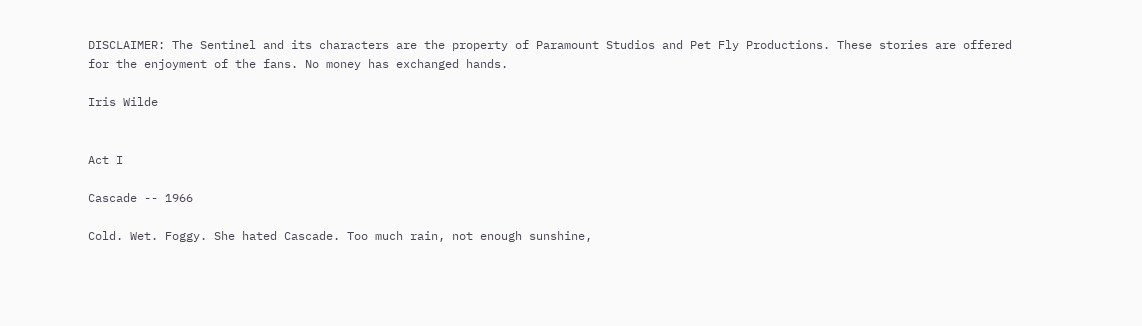DISCLAIMER: The Sentinel and its characters are the property of Paramount Studios and Pet Fly Productions. These stories are offered for the enjoyment of the fans. No money has exchanged hands.

Iris Wilde


Act I

Cascade -- 1966

Cold. Wet. Foggy. She hated Cascade. Too much rain, not enough sunshine,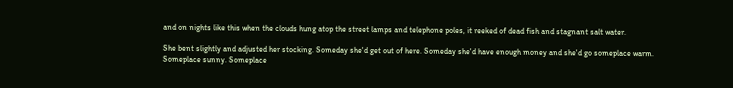and on nights like this when the clouds hung atop the street lamps and telephone poles, it reeked of dead fish and stagnant salt water.

She bent slightly and adjusted her stocking. Someday she'd get out of here. Someday she'd have enough money and she'd go someplace warm. Someplace sunny. Someplace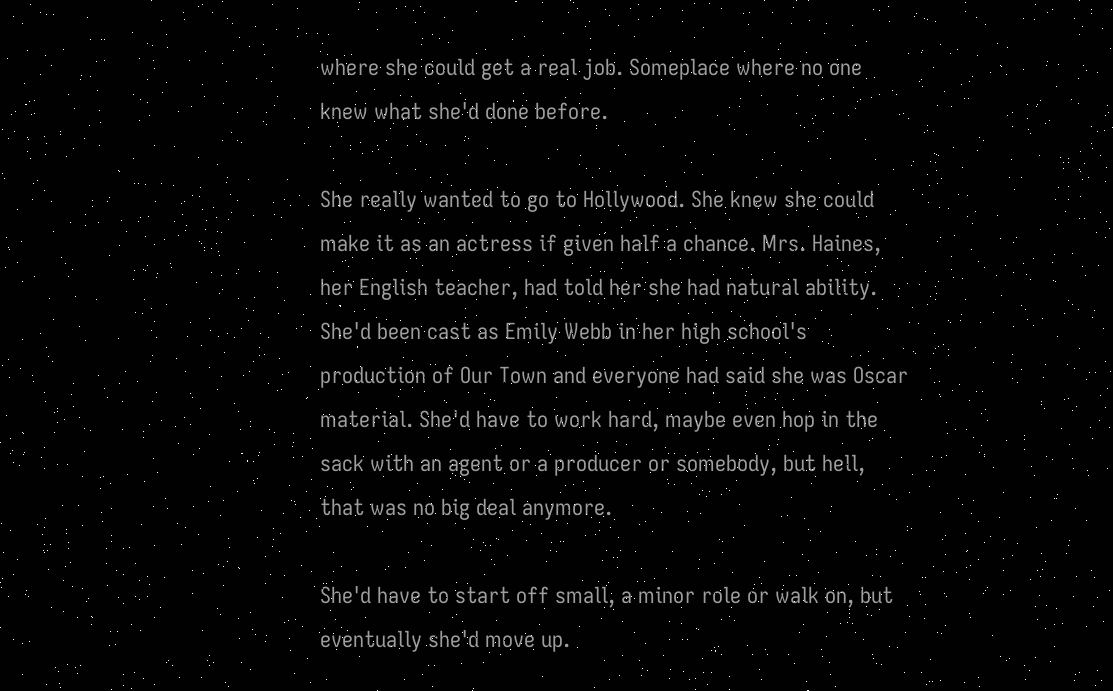where she could get a real job. Someplace where no one knew what she'd done before.

She really wanted to go to Hollywood. She knew she could make it as an actress if given half a chance. Mrs. Haines, her English teacher, had told her she had natural ability. She'd been cast as Emily Webb in her high school's production of Our Town and everyone had said she was Oscar material. She'd have to work hard, maybe even hop in the sack with an agent or a producer or somebody, but hell, that was no big deal anymore.

She'd have to start off small, a minor role or walk on, but eventually she'd move up.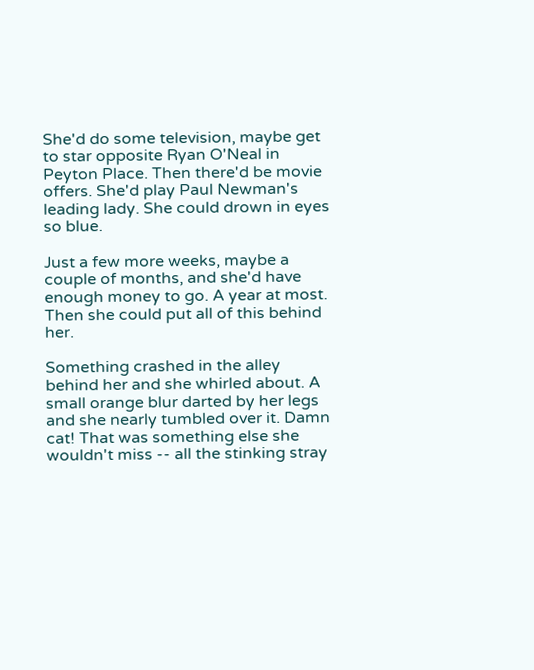She'd do some television, maybe get to star opposite Ryan O'Neal in Peyton Place. Then there'd be movie offers. She'd play Paul Newman's leading lady. She could drown in eyes so blue.

Just a few more weeks, maybe a couple of months, and she'd have enough money to go. A year at most. Then she could put all of this behind her.

Something crashed in the alley behind her and she whirled about. A small orange blur darted by her legs and she nearly tumbled over it. Damn cat! That was something else she wouldn't miss -- all the stinking stray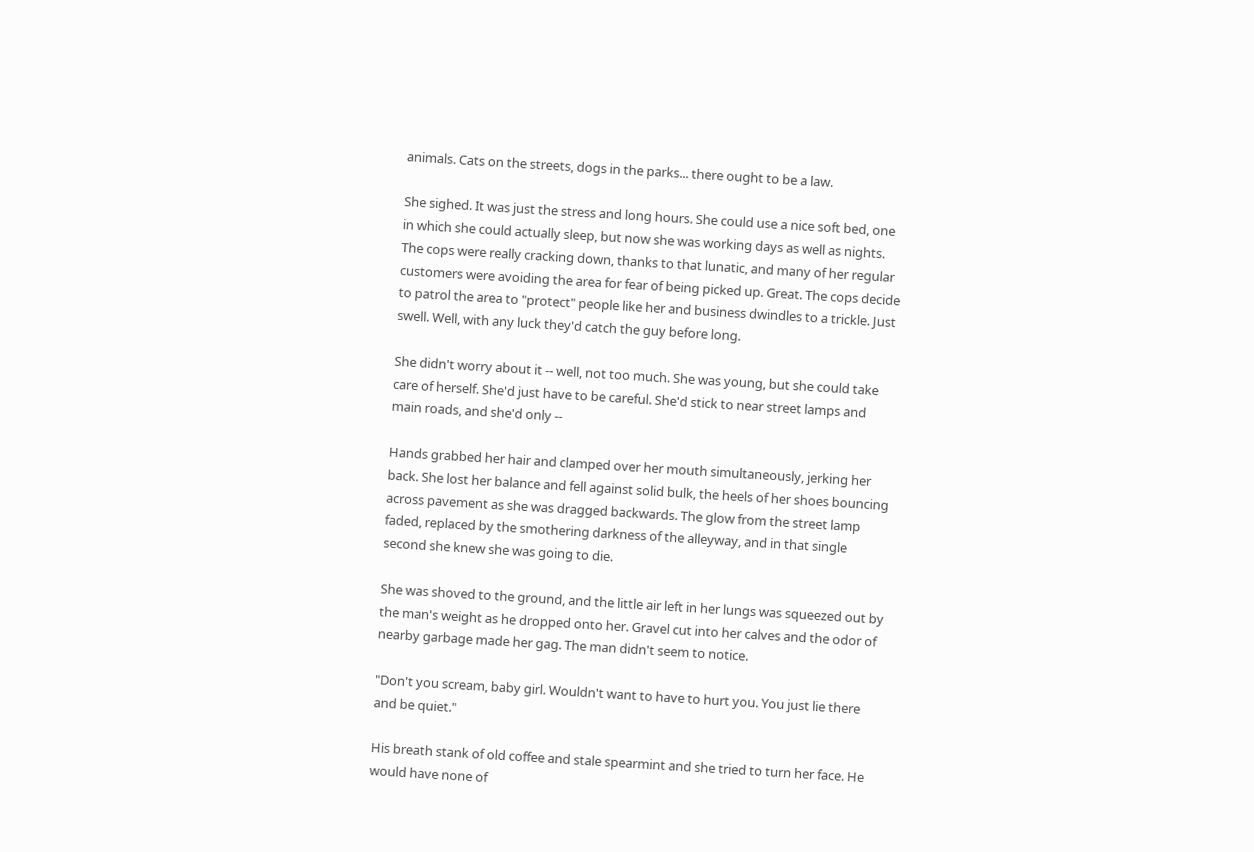animals. Cats on the streets, dogs in the parks... there ought to be a law.

She sighed. It was just the stress and long hours. She could use a nice soft bed, one in which she could actually sleep, but now she was working days as well as nights. The cops were really cracking down, thanks to that lunatic, and many of her regular customers were avoiding the area for fear of being picked up. Great. The cops decide to patrol the area to "protect" people like her and business dwindles to a trickle. Just swell. Well, with any luck they'd catch the guy before long.

She didn't worry about it -- well, not too much. She was young, but she could take care of herself. She'd just have to be careful. She'd stick to near street lamps and main roads, and she'd only --

Hands grabbed her hair and clamped over her mouth simultaneously, jerking her back. She lost her balance and fell against solid bulk, the heels of her shoes bouncing across pavement as she was dragged backwards. The glow from the street lamp faded, replaced by the smothering darkness of the alleyway, and in that single second she knew she was going to die.

She was shoved to the ground, and the little air left in her lungs was squeezed out by the man's weight as he dropped onto her. Gravel cut into her calves and the odor of nearby garbage made her gag. The man didn't seem to notice.

"Don't you scream, baby girl. Wouldn't want to have to hurt you. You just lie there and be quiet."

His breath stank of old coffee and stale spearmint and she tried to turn her face. He would have none of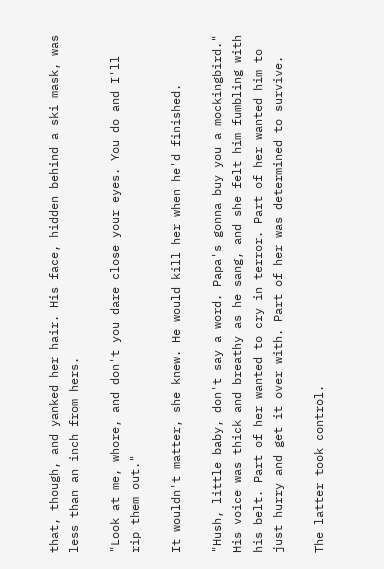that, though, and yanked her hair. His face, hidden behind a ski mask, was less than an inch from hers.

"Look at me, whore, and don't you dare close your eyes. You do and I'll rip them out."

It wouldn't matter, she knew. He would kill her when he'd finished.

"Hush, little baby, don't say a word. Papa's gonna buy you a mockingbird." His voice was thick and breathy as he sang, and she felt him fumbling with his belt. Part of her wanted to cry in terror. Part of her wanted him to just hurry and get it over with. Part of her was determined to survive.

The latter took control.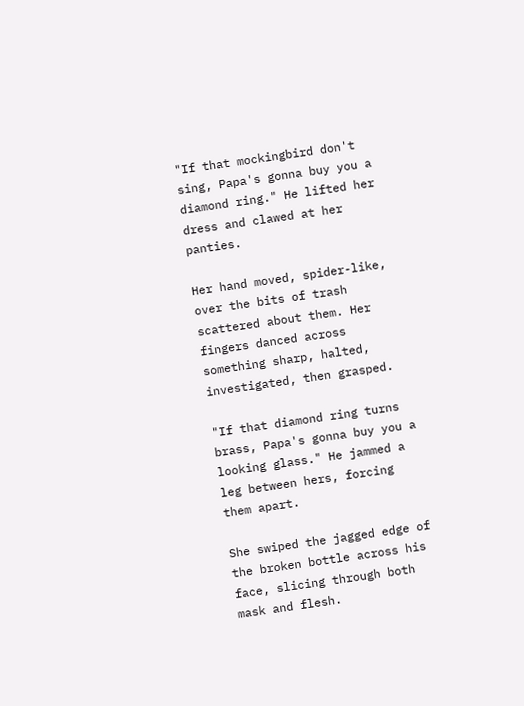"If that mockingbird don't sing, Papa's gonna buy you a diamond ring." He lifted her dress and clawed at her panties.

Her hand moved, spider-like, over the bits of trash scattered about them. Her fingers danced across something sharp, halted, investigated, then grasped.

"If that diamond ring turns brass, Papa's gonna buy you a looking glass." He jammed a leg between hers, forcing them apart.

She swiped the jagged edge of the broken bottle across his face, slicing through both mask and flesh.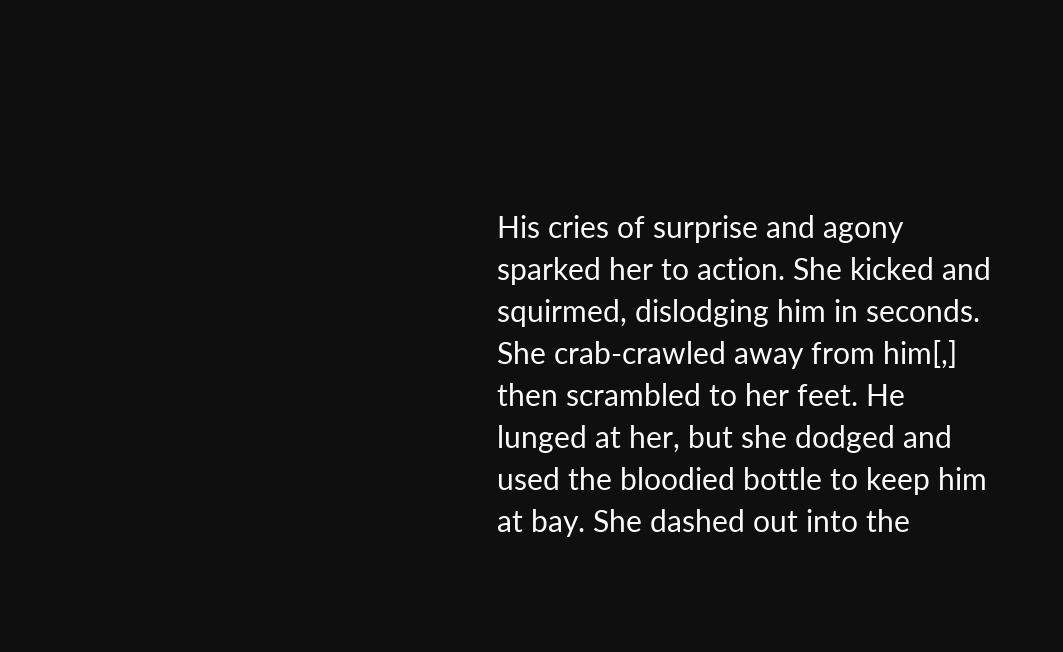His cries of surprise and agony sparked her to action. She kicked and squirmed, dislodging him in seconds. She crab-crawled away from him[,] then scrambled to her feet. He lunged at her, but she dodged and used the bloodied bottle to keep him at bay. She dashed out into the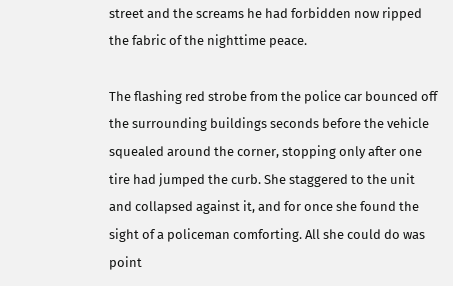street and the screams he had forbidden now ripped the fabric of the nighttime peace.

The flashing red strobe from the police car bounced off the surrounding buildings seconds before the vehicle squealed around the corner, stopping only after one tire had jumped the curb. She staggered to the unit and collapsed against it, and for once she found the sight of a policeman comforting. All she could do was point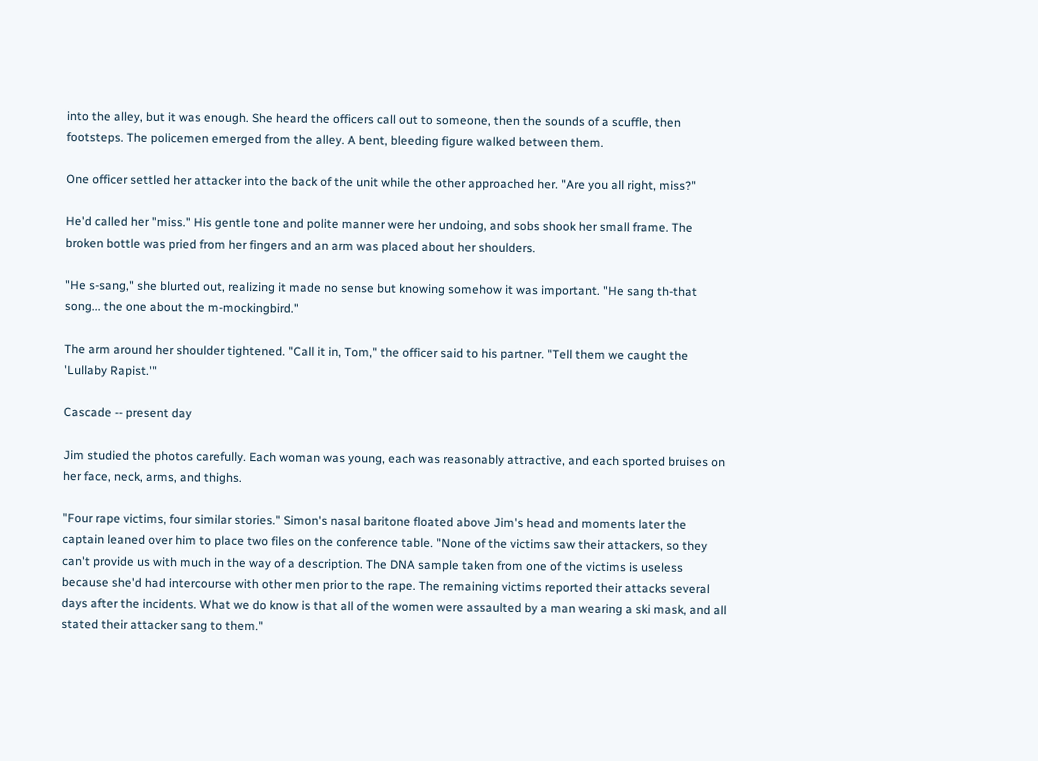into the alley, but it was enough. She heard the officers call out to someone, then the sounds of a scuffle, then footsteps. The policemen emerged from the alley. A bent, bleeding figure walked between them.

One officer settled her attacker into the back of the unit while the other approached her. "Are you all right, miss?"

He'd called her "miss." His gentle tone and polite manner were her undoing, and sobs shook her small frame. The broken bottle was pried from her fingers and an arm was placed about her shoulders.

"He s-sang," she blurted out, realizing it made no sense but knowing somehow it was important. "He sang th-that song... the one about the m-mockingbird."

The arm around her shoulder tightened. "Call it in, Tom," the officer said to his partner. "Tell them we caught the 'Lullaby Rapist.'"

Cascade -- present day

Jim studied the photos carefully. Each woman was young, each was reasonably attractive, and each sported bruises on her face, neck, arms, and thighs.

"Four rape victims, four similar stories." Simon's nasal baritone floated above Jim's head and moments later the captain leaned over him to place two files on the conference table. "None of the victims saw their attackers, so they can't provide us with much in the way of a description. The DNA sample taken from one of the victims is useless because she'd had intercourse with other men prior to the rape. The remaining victims reported their attacks several days after the incidents. What we do know is that all of the women were assaulted by a man wearing a ski mask, and all stated their attacker sang to them."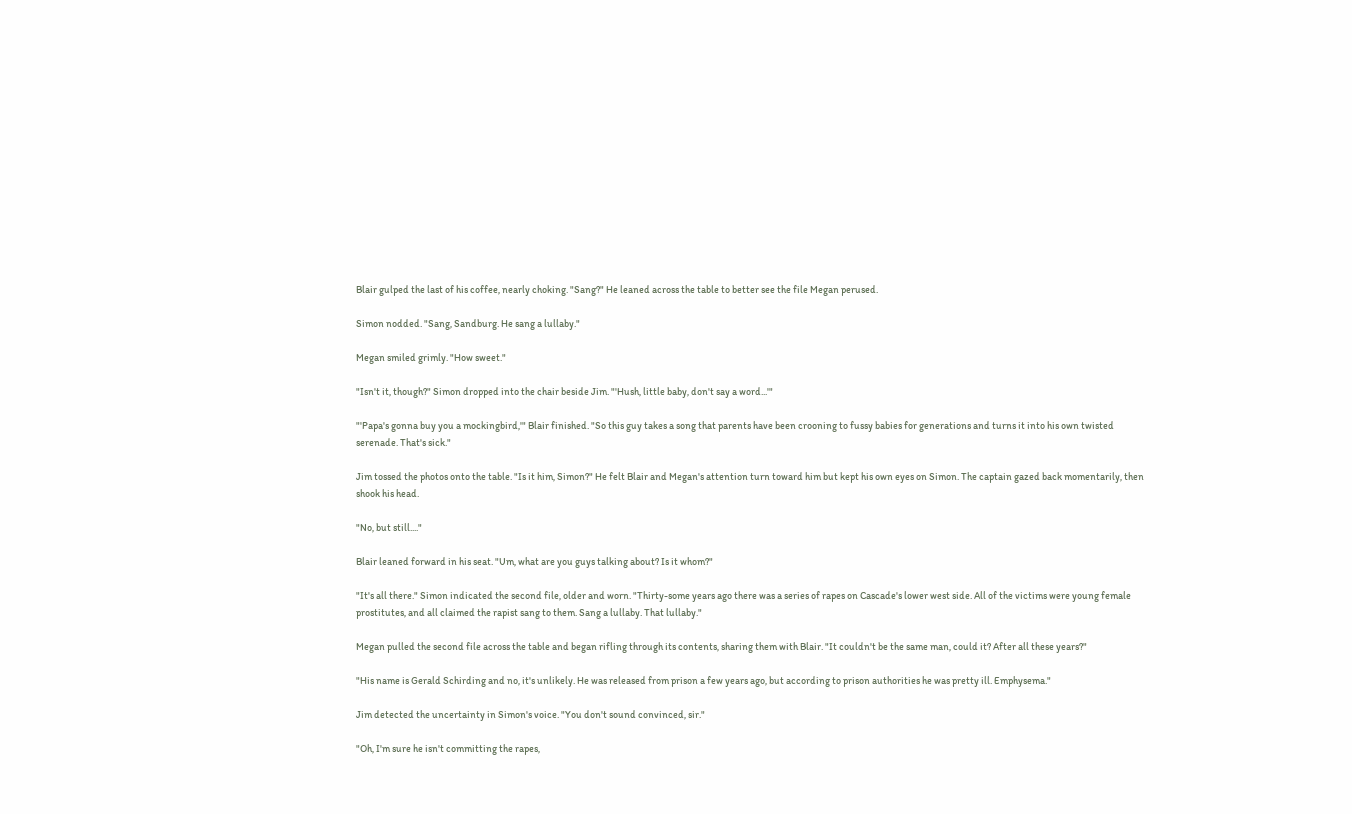Blair gulped the last of his coffee, nearly choking. "Sang?" He leaned across the table to better see the file Megan perused.

Simon nodded. "Sang, Sandburg. He sang a lullaby."

Megan smiled grimly. "How sweet."

"Isn't it, though?" Simon dropped into the chair beside Jim. "'Hush, little baby, don't say a word...'"

"'Papa's gonna buy you a mockingbird,'" Blair finished. "So this guy takes a song that parents have been crooning to fussy babies for generations and turns it into his own twisted serenade. That's sick."

Jim tossed the photos onto the table. "Is it him, Simon?" He felt Blair and Megan's attention turn toward him but kept his own eyes on Simon. The captain gazed back momentarily, then shook his head.

"No, but still...."

Blair leaned forward in his seat. "Um, what are you guys talking about? Is it whom?"

"It's all there." Simon indicated the second file, older and worn. "Thirty-some years ago there was a series of rapes on Cascade's lower west side. All of the victims were young female prostitutes, and all claimed the rapist sang to them. Sang a lullaby. That lullaby."

Megan pulled the second file across the table and began rifling through its contents, sharing them with Blair. "It couldn't be the same man, could it? After all these years?"

"His name is Gerald Schirding and no, it's unlikely. He was released from prison a few years ago, but according to prison authorities he was pretty ill. Emphysema."

Jim detected the uncertainty in Simon's voice. "You don't sound convinced, sir."

"Oh, I'm sure he isn't committing the rapes,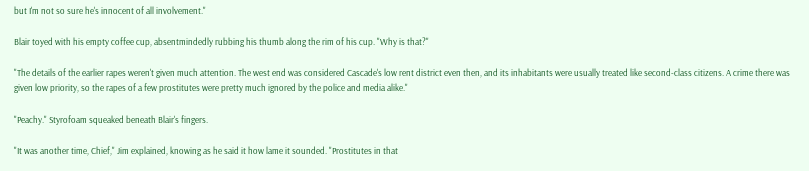but I'm not so sure he's innocent of all involvement."

Blair toyed with his empty coffee cup, absentmindedly rubbing his thumb along the rim of his cup. "Why is that?"

"The details of the earlier rapes weren't given much attention. The west end was considered Cascade's low rent district even then, and its inhabitants were usually treated like second-class citizens. A crime there was given low priority, so the rapes of a few prostitutes were pretty much ignored by the police and media alike."

"Peachy." Styrofoam squeaked beneath Blair's fingers.

"It was another time, Chief," Jim explained, knowing as he said it how lame it sounded. "Prostitutes in that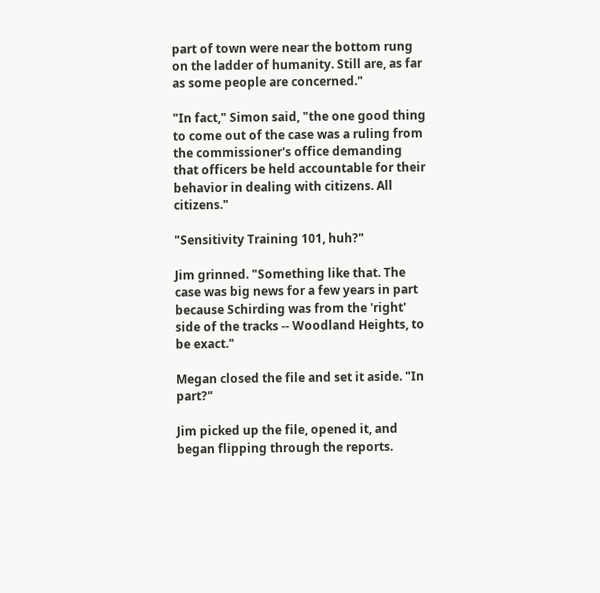part of town were near the bottom rung on the ladder of humanity. Still are, as far as some people are concerned."

"In fact," Simon said, "the one good thing to come out of the case was a ruling from the commissioner's office demanding that officers be held accountable for their behavior in dealing with citizens. All citizens."

"Sensitivity Training 101, huh?"

Jim grinned. "Something like that. The case was big news for a few years in part because Schirding was from the 'right' side of the tracks -- Woodland Heights, to be exact."

Megan closed the file and set it aside. "In part?"

Jim picked up the file, opened it, and began flipping through the reports.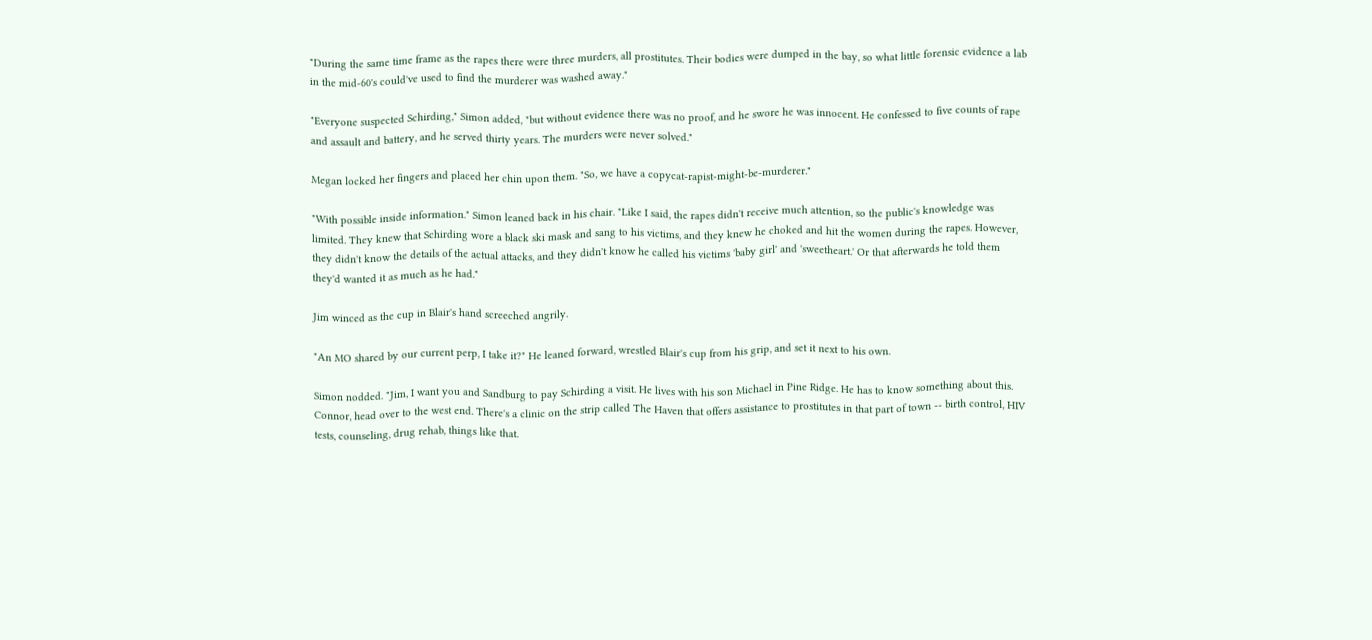"During the same time frame as the rapes there were three murders, all prostitutes. Their bodies were dumped in the bay, so what little forensic evidence a lab in the mid-60's could've used to find the murderer was washed away."

"Everyone suspected Schirding," Simon added, "but without evidence there was no proof, and he swore he was innocent. He confessed to five counts of rape and assault and battery, and he served thirty years. The murders were never solved."

Megan locked her fingers and placed her chin upon them. "So, we have a copycat-rapist-might-be-murderer."

"With possible inside information." Simon leaned back in his chair. "Like I said, the rapes didn't receive much attention, so the public's knowledge was limited. They knew that Schirding wore a black ski mask and sang to his victims, and they knew he choked and hit the women during the rapes. However, they didn't know the details of the actual attacks, and they didn't know he called his victims 'baby girl' and 'sweetheart.' Or that afterwards he told them they'd wanted it as much as he had."

Jim winced as the cup in Blair's hand screeched angrily.

"An MO shared by our current perp, I take it?" He leaned forward, wrestled Blair's cup from his grip, and set it next to his own.

Simon nodded. "Jim, I want you and Sandburg to pay Schirding a visit. He lives with his son Michael in Pine Ridge. He has to know something about this. Connor, head over to the west end. There's a clinic on the strip called The Haven that offers assistance to prostitutes in that part of town -- birth control, HIV tests, counseling, drug rehab, things like that.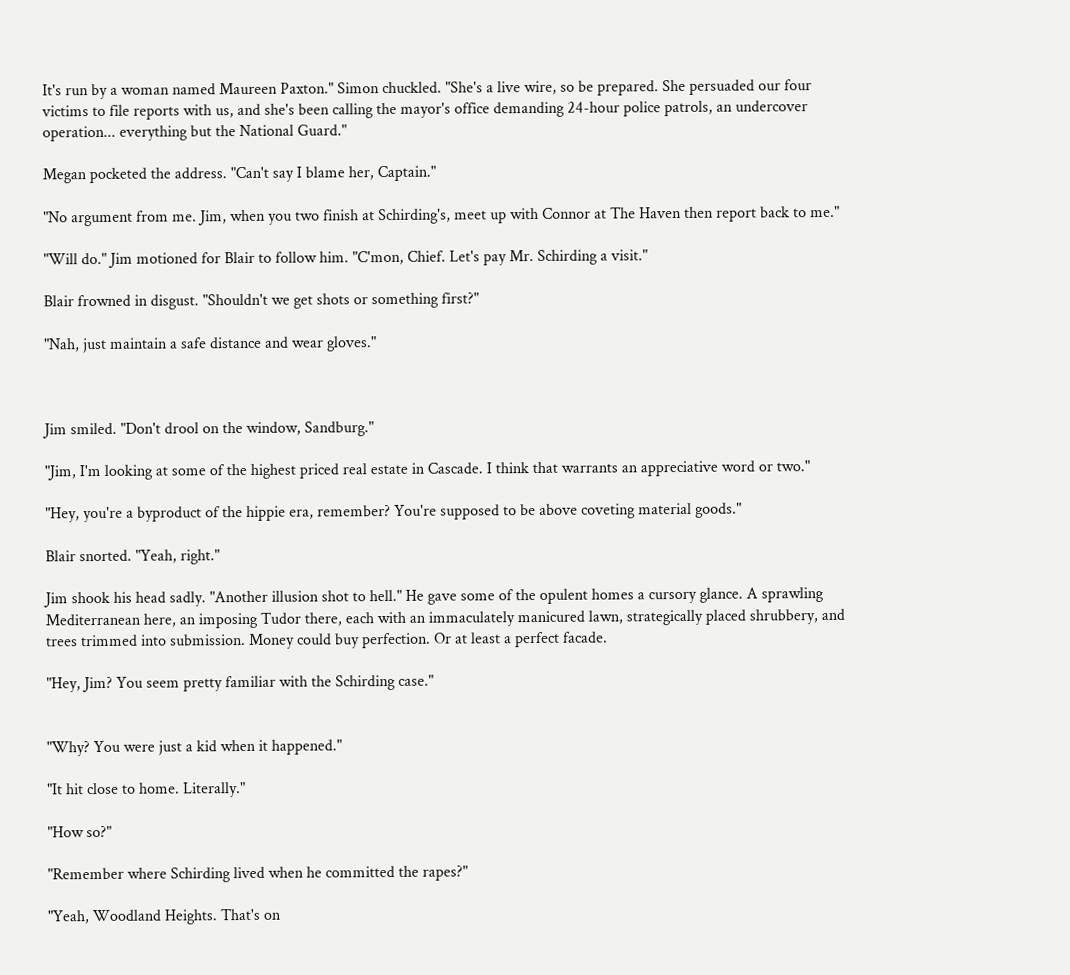It's run by a woman named Maureen Paxton." Simon chuckled. "She's a live wire, so be prepared. She persuaded our four victims to file reports with us, and she's been calling the mayor's office demanding 24-hour police patrols, an undercover operation... everything but the National Guard."

Megan pocketed the address. "Can't say I blame her, Captain."

"No argument from me. Jim, when you two finish at Schirding's, meet up with Connor at The Haven then report back to me."

"Will do." Jim motioned for Blair to follow him. "C'mon, Chief. Let's pay Mr. Schirding a visit."

Blair frowned in disgust. "Shouldn't we get shots or something first?"

"Nah, just maintain a safe distance and wear gloves."



Jim smiled. "Don't drool on the window, Sandburg."

"Jim, I'm looking at some of the highest priced real estate in Cascade. I think that warrants an appreciative word or two."

"Hey, you're a byproduct of the hippie era, remember? You're supposed to be above coveting material goods."

Blair snorted. "Yeah, right."

Jim shook his head sadly. "Another illusion shot to hell." He gave some of the opulent homes a cursory glance. A sprawling Mediterranean here, an imposing Tudor there, each with an immaculately manicured lawn, strategically placed shrubbery, and trees trimmed into submission. Money could buy perfection. Or at least a perfect facade.

"Hey, Jim? You seem pretty familiar with the Schirding case."


"Why? You were just a kid when it happened."

"It hit close to home. Literally."

"How so?"

"Remember where Schirding lived when he committed the rapes?"

"Yeah, Woodland Heights. That's on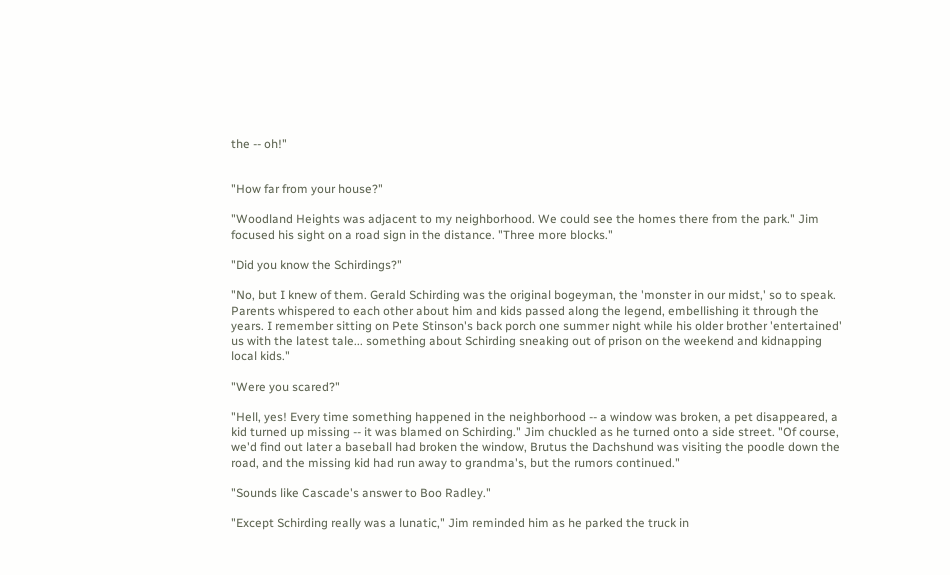the -- oh!"


"How far from your house?"

"Woodland Heights was adjacent to my neighborhood. We could see the homes there from the park." Jim focused his sight on a road sign in the distance. "Three more blocks."

"Did you know the Schirdings?"

"No, but I knew of them. Gerald Schirding was the original bogeyman, the 'monster in our midst,' so to speak. Parents whispered to each other about him and kids passed along the legend, embellishing it through the years. I remember sitting on Pete Stinson's back porch one summer night while his older brother 'entertained' us with the latest tale... something about Schirding sneaking out of prison on the weekend and kidnapping local kids."

"Were you scared?"

"Hell, yes! Every time something happened in the neighborhood -- a window was broken, a pet disappeared, a kid turned up missing -- it was blamed on Schirding." Jim chuckled as he turned onto a side street. "Of course, we'd find out later a baseball had broken the window, Brutus the Dachshund was visiting the poodle down the road, and the missing kid had run away to grandma's, but the rumors continued."

"Sounds like Cascade's answer to Boo Radley."

"Except Schirding really was a lunatic," Jim reminded him as he parked the truck in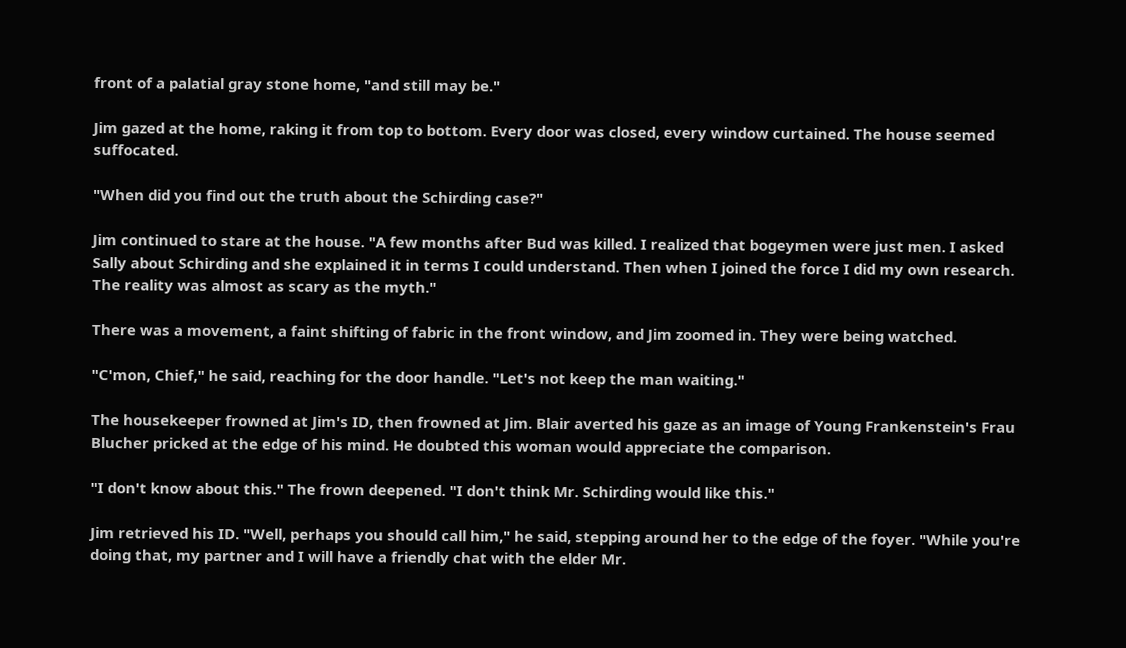front of a palatial gray stone home, "and still may be."

Jim gazed at the home, raking it from top to bottom. Every door was closed, every window curtained. The house seemed suffocated.

"When did you find out the truth about the Schirding case?"

Jim continued to stare at the house. "A few months after Bud was killed. I realized that bogeymen were just men. I asked Sally about Schirding and she explained it in terms I could understand. Then when I joined the force I did my own research. The reality was almost as scary as the myth."

There was a movement, a faint shifting of fabric in the front window, and Jim zoomed in. They were being watched.

"C'mon, Chief," he said, reaching for the door handle. "Let's not keep the man waiting."

The housekeeper frowned at Jim's ID, then frowned at Jim. Blair averted his gaze as an image of Young Frankenstein's Frau Blucher pricked at the edge of his mind. He doubted this woman would appreciate the comparison.

"I don't know about this." The frown deepened. "I don't think Mr. Schirding would like this."

Jim retrieved his ID. "Well, perhaps you should call him," he said, stepping around her to the edge of the foyer. "While you're doing that, my partner and I will have a friendly chat with the elder Mr.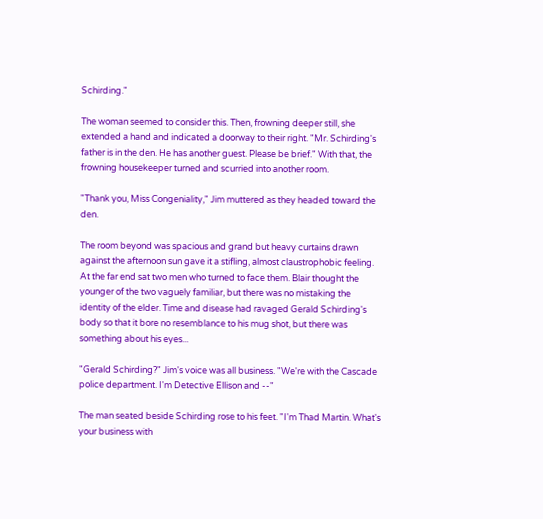Schirding."

The woman seemed to consider this. Then, frowning deeper still, she extended a hand and indicated a doorway to their right. "Mr. Schirding's father is in the den. He has another guest. Please be brief." With that, the frowning housekeeper turned and scurried into another room.

"Thank you, Miss Congeniality," Jim muttered as they headed toward the den.

The room beyond was spacious and grand but heavy curtains drawn against the afternoon sun gave it a stifling, almost claustrophobic feeling. At the far end sat two men who turned to face them. Blair thought the younger of the two vaguely familiar, but there was no mistaking the identity of the elder. Time and disease had ravaged Gerald Schirding's body so that it bore no resemblance to his mug shot, but there was something about his eyes...

"Gerald Schirding?" Jim's voice was all business. "We're with the Cascade police department. I'm Detective Ellison and --"

The man seated beside Schirding rose to his feet. "I'm Thad Martin. What's your business with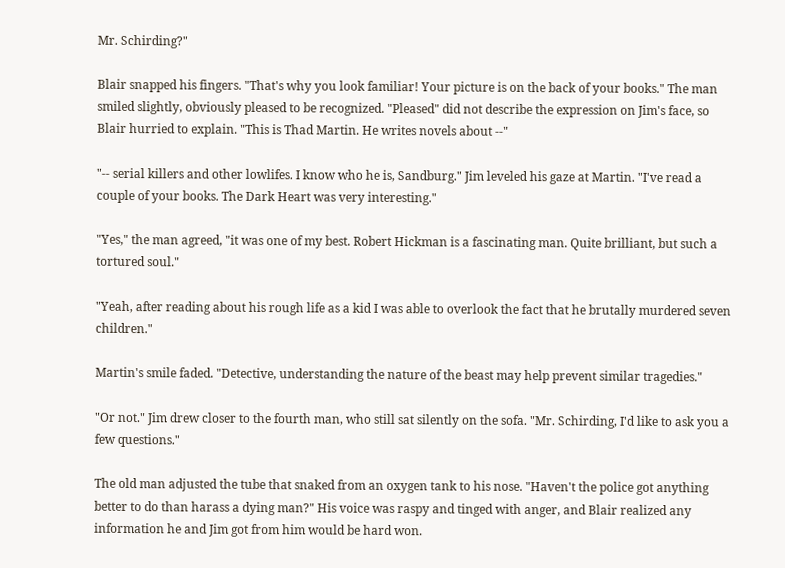Mr. Schirding?"

Blair snapped his fingers. "That's why you look familiar! Your picture is on the back of your books." The man smiled slightly, obviously pleased to be recognized. "Pleased" did not describe the expression on Jim's face, so Blair hurried to explain. "This is Thad Martin. He writes novels about --"

"-- serial killers and other lowlifes. I know who he is, Sandburg." Jim leveled his gaze at Martin. "I've read a couple of your books. The Dark Heart was very interesting."

"Yes," the man agreed, "it was one of my best. Robert Hickman is a fascinating man. Quite brilliant, but such a tortured soul."

"Yeah, after reading about his rough life as a kid I was able to overlook the fact that he brutally murdered seven children."

Martin's smile faded. "Detective, understanding the nature of the beast may help prevent similar tragedies."

"Or not." Jim drew closer to the fourth man, who still sat silently on the sofa. "Mr. Schirding, I'd like to ask you a few questions."

The old man adjusted the tube that snaked from an oxygen tank to his nose. "Haven't the police got anything better to do than harass a dying man?" His voice was raspy and tinged with anger, and Blair realized any information he and Jim got from him would be hard won.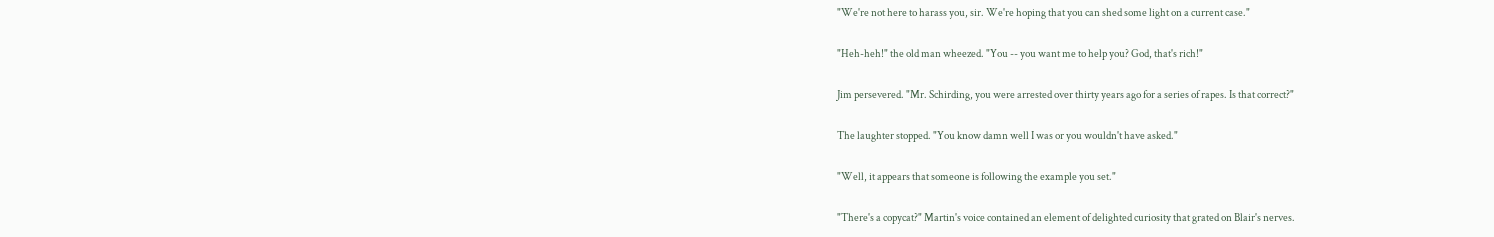"We're not here to harass you, sir. We're hoping that you can shed some light on a current case."

"Heh-heh!" the old man wheezed. "You -- you want me to help you? God, that's rich!"

Jim persevered. "Mr. Schirding, you were arrested over thirty years ago for a series of rapes. Is that correct?"

The laughter stopped. "You know damn well I was or you wouldn't have asked."

"Well, it appears that someone is following the example you set."

"There's a copycat?" Martin's voice contained an element of delighted curiosity that grated on Blair's nerves.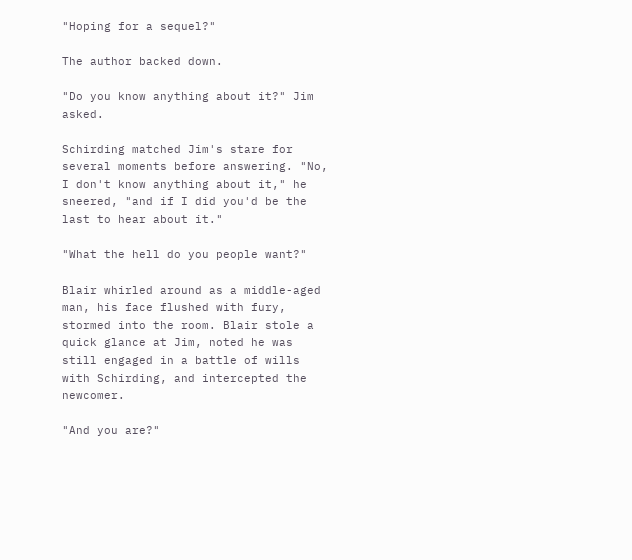"Hoping for a sequel?"

The author backed down.

"Do you know anything about it?" Jim asked.

Schirding matched Jim's stare for several moments before answering. "No, I don't know anything about it," he sneered, "and if I did you'd be the last to hear about it."

"What the hell do you people want?"

Blair whirled around as a middle-aged man, his face flushed with fury, stormed into the room. Blair stole a quick glance at Jim, noted he was still engaged in a battle of wills with Schirding, and intercepted the newcomer.

"And you are?"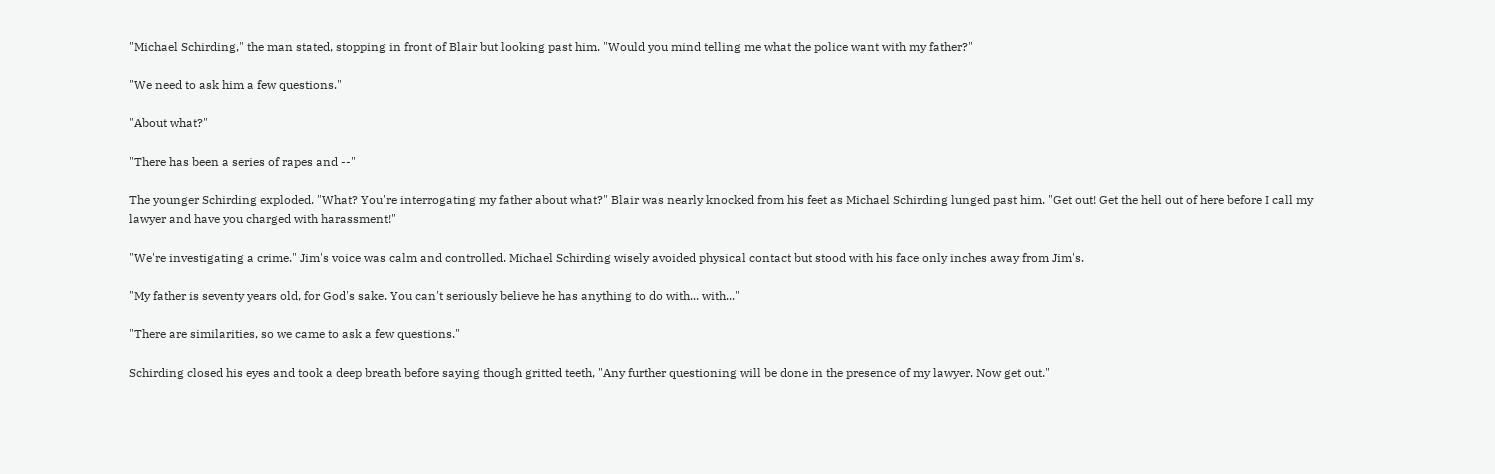"Michael Schirding," the man stated, stopping in front of Blair but looking past him. "Would you mind telling me what the police want with my father?"

"We need to ask him a few questions."

"About what?"

"There has been a series of rapes and --"

The younger Schirding exploded. "What? You're interrogating my father about what?" Blair was nearly knocked from his feet as Michael Schirding lunged past him. "Get out! Get the hell out of here before I call my lawyer and have you charged with harassment!"

"We're investigating a crime." Jim's voice was calm and controlled. Michael Schirding wisely avoided physical contact but stood with his face only inches away from Jim's.

"My father is seventy years old, for God's sake. You can't seriously believe he has anything to do with... with..."

"There are similarities, so we came to ask a few questions."

Schirding closed his eyes and took a deep breath before saying though gritted teeth, "Any further questioning will be done in the presence of my lawyer. Now get out."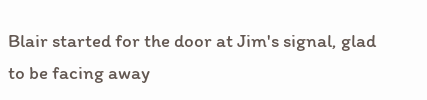Blair started for the door at Jim's signal, glad to be facing away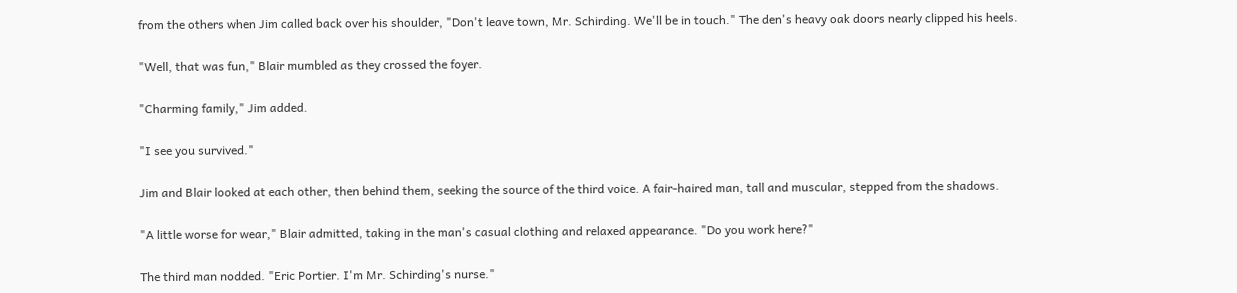from the others when Jim called back over his shoulder, "Don't leave town, Mr. Schirding. We'll be in touch." The den's heavy oak doors nearly clipped his heels.

"Well, that was fun," Blair mumbled as they crossed the foyer.

"Charming family," Jim added.

"I see you survived."

Jim and Blair looked at each other, then behind them, seeking the source of the third voice. A fair-haired man, tall and muscular, stepped from the shadows.

"A little worse for wear," Blair admitted, taking in the man's casual clothing and relaxed appearance. "Do you work here?"

The third man nodded. "Eric Portier. I'm Mr. Schirding's nurse."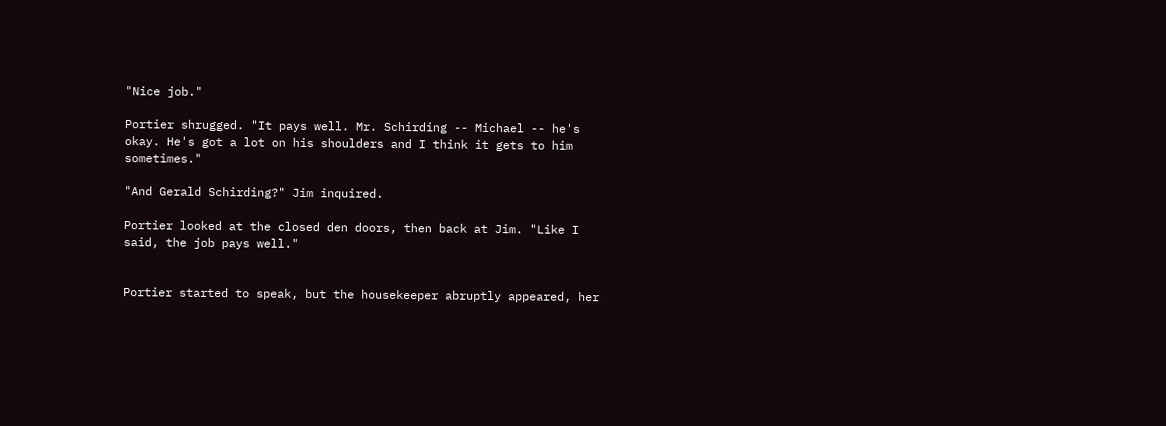"Nice job."

Portier shrugged. "It pays well. Mr. Schirding -- Michael -- he's okay. He's got a lot on his shoulders and I think it gets to him sometimes."

"And Gerald Schirding?" Jim inquired.

Portier looked at the closed den doors, then back at Jim. "Like I said, the job pays well."


Portier started to speak, but the housekeeper abruptly appeared, her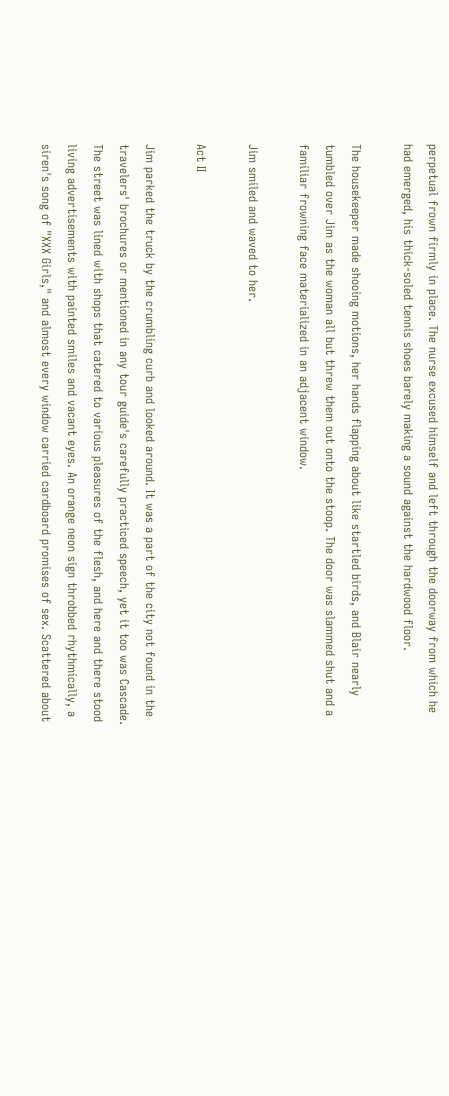perpetual frown firmly in place. The nurse excused himself and left through the doorway from which he had emerged, his thick-soled tennis shoes barely making a sound against the hardwood floor.

The housekeeper made shooing motions, her hands flapping about like startled birds, and Blair nearly tumbled over Jim as the woman all but threw them out onto the stoop. The door was slammed shut and a familiar frowning face materialized in an adjacent window.

Jim smiled and waved to her.

Act II

Jim parked the truck by the crumbling curb and looked around. It was a part of the city not found in the travelers' brochures or mentioned in any tour guide's carefully practiced speech, yet it too was Cascade. The street was lined with shops that catered to various pleasures of the flesh, and here and there stood living advertisements with painted smiles and vacant eyes. An orange neon sign throbbed rhythmically, a siren's song of "XXX Girls," and almost every window carried cardboard promises of sex. Scattered about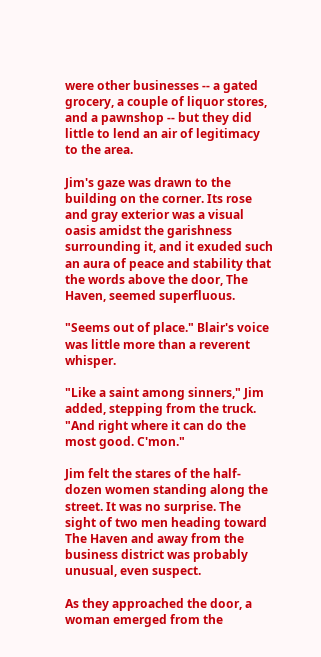were other businesses -- a gated grocery, a couple of liquor stores, and a pawnshop -- but they did little to lend an air of legitimacy to the area.

Jim's gaze was drawn to the building on the corner. Its rose and gray exterior was a visual oasis amidst the garishness surrounding it, and it exuded such an aura of peace and stability that the words above the door, The Haven, seemed superfluous.

"Seems out of place." Blair's voice was little more than a reverent whisper.

"Like a saint among sinners," Jim added, stepping from the truck. "And right where it can do the most good. C'mon."

Jim felt the stares of the half-dozen women standing along the street. It was no surprise. The sight of two men heading toward The Haven and away from the business district was probably unusual, even suspect.

As they approached the door, a woman emerged from the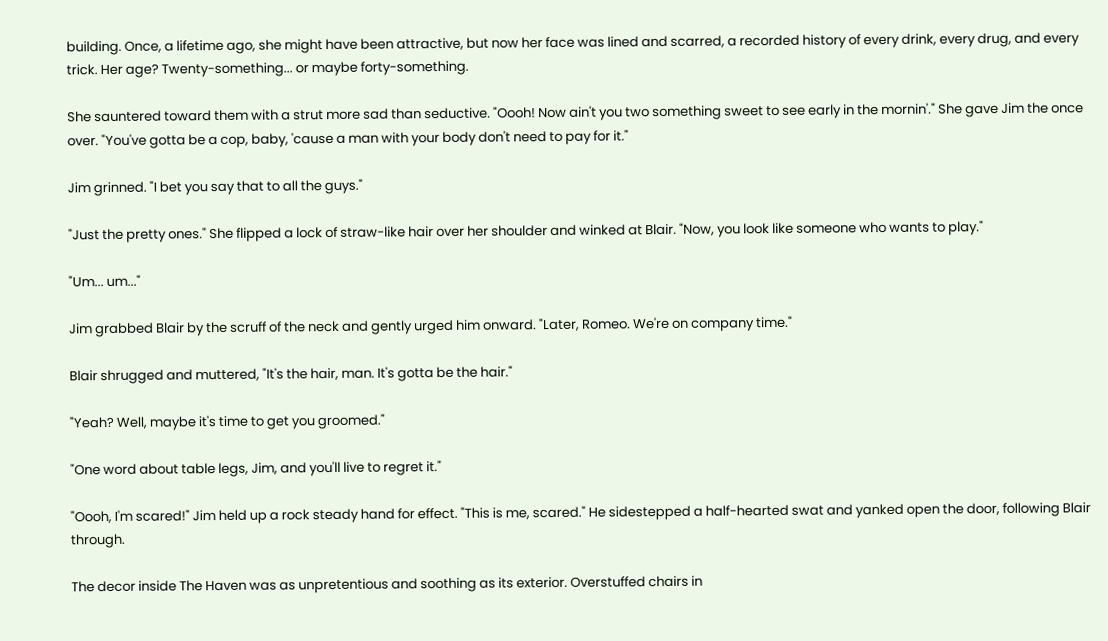building. Once, a lifetime ago, she might have been attractive, but now her face was lined and scarred, a recorded history of every drink, every drug, and every trick. Her age? Twenty-something... or maybe forty-something.

She sauntered toward them with a strut more sad than seductive. "Oooh! Now ain't you two something sweet to see early in the mornin'." She gave Jim the once over. "You've gotta be a cop, baby, 'cause a man with your body don't need to pay for it."

Jim grinned. "I bet you say that to all the guys."

"Just the pretty ones." She flipped a lock of straw-like hair over her shoulder and winked at Blair. "Now, you look like someone who wants to play."

"Um... um..."

Jim grabbed Blair by the scruff of the neck and gently urged him onward. "Later, Romeo. We're on company time."

Blair shrugged and muttered, "It's the hair, man. It's gotta be the hair."

"Yeah? Well, maybe it's time to get you groomed."

"One word about table legs, Jim, and you'll live to regret it."

"Oooh, I'm scared!" Jim held up a rock steady hand for effect. "This is me, scared." He sidestepped a half-hearted swat and yanked open the door, following Blair through.

The decor inside The Haven was as unpretentious and soothing as its exterior. Overstuffed chairs in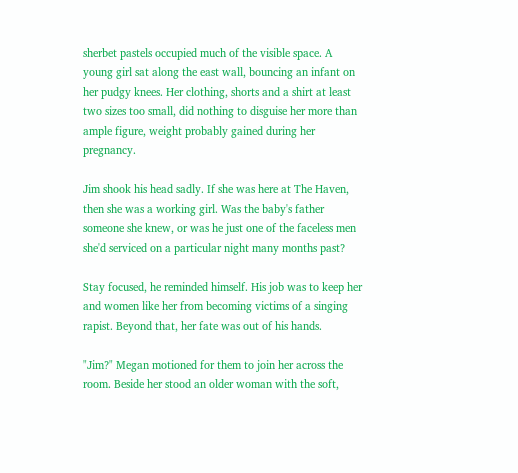sherbet pastels occupied much of the visible space. A young girl sat along the east wall, bouncing an infant on her pudgy knees. Her clothing, shorts and a shirt at least two sizes too small, did nothing to disguise her more than ample figure, weight probably gained during her pregnancy.

Jim shook his head sadly. If she was here at The Haven, then she was a working girl. Was the baby's father someone she knew, or was he just one of the faceless men she'd serviced on a particular night many months past?

Stay focused, he reminded himself. His job was to keep her and women like her from becoming victims of a singing rapist. Beyond that, her fate was out of his hands.

"Jim?" Megan motioned for them to join her across the room. Beside her stood an older woman with the soft,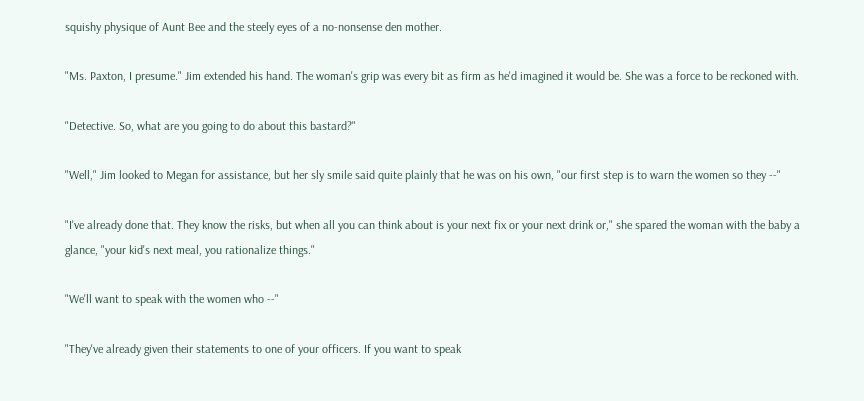squishy physique of Aunt Bee and the steely eyes of a no-nonsense den mother.

"Ms. Paxton, I presume." Jim extended his hand. The woman's grip was every bit as firm as he'd imagined it would be. She was a force to be reckoned with.

"Detective. So, what are you going to do about this bastard?"

"Well," Jim looked to Megan for assistance, but her sly smile said quite plainly that he was on his own, "our first step is to warn the women so they --"

"I've already done that. They know the risks, but when all you can think about is your next fix or your next drink or," she spared the woman with the baby a glance, "your kid's next meal, you rationalize things."

"We'll want to speak with the women who --"

"They've already given their statements to one of your officers. If you want to speak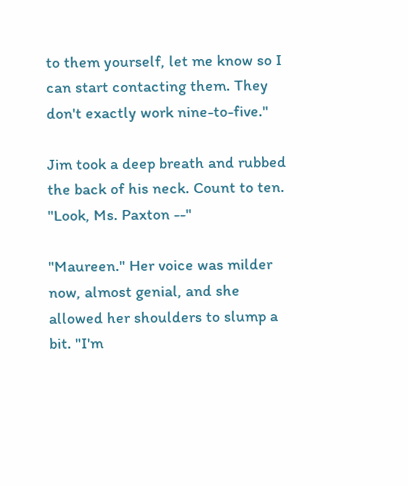to them yourself, let me know so I can start contacting them. They don't exactly work nine-to-five."

Jim took a deep breath and rubbed the back of his neck. Count to ten. "Look, Ms. Paxton --"

"Maureen." Her voice was milder now, almost genial, and she allowed her shoulders to slump a bit. "I'm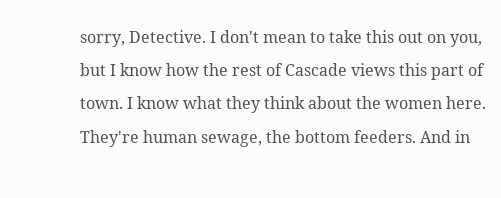sorry, Detective. I don't mean to take this out on you, but I know how the rest of Cascade views this part of town. I know what they think about the women here. They're human sewage, the bottom feeders. And in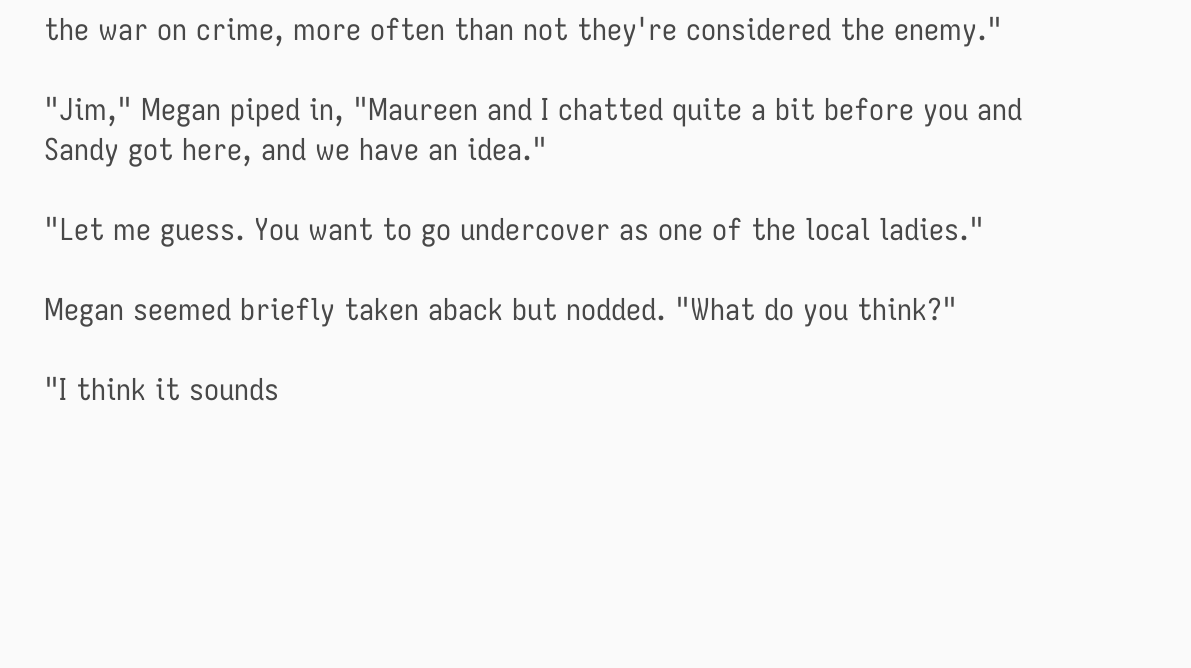the war on crime, more often than not they're considered the enemy."

"Jim," Megan piped in, "Maureen and I chatted quite a bit before you and Sandy got here, and we have an idea."

"Let me guess. You want to go undercover as one of the local ladies."

Megan seemed briefly taken aback but nodded. "What do you think?"

"I think it sounds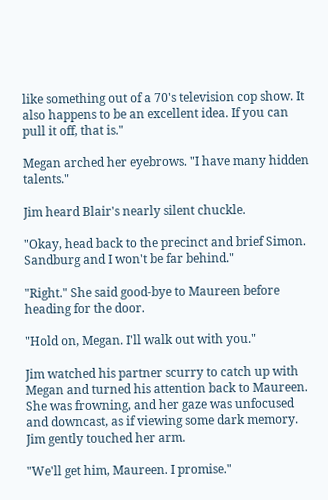like something out of a 70's television cop show. It also happens to be an excellent idea. If you can pull it off, that is."

Megan arched her eyebrows. "I have many hidden talents."

Jim heard Blair's nearly silent chuckle.

"Okay, head back to the precinct and brief Simon. Sandburg and I won't be far behind."

"Right." She said good-bye to Maureen before heading for the door.

"Hold on, Megan. I'll walk out with you."

Jim watched his partner scurry to catch up with Megan and turned his attention back to Maureen. She was frowning, and her gaze was unfocused and downcast, as if viewing some dark memory. Jim gently touched her arm.

"We'll get him, Maureen. I promise."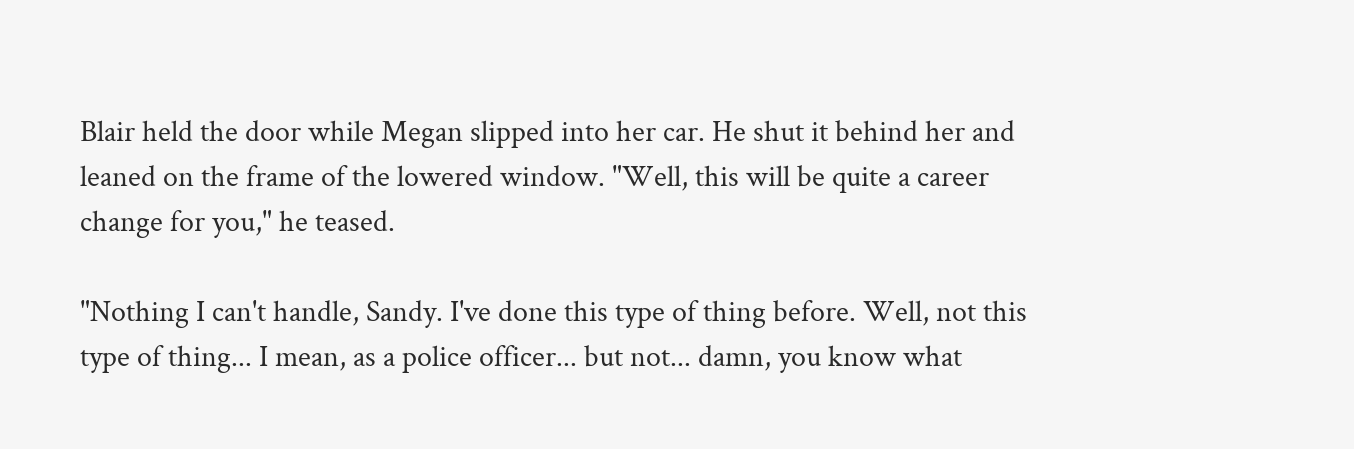Blair held the door while Megan slipped into her car. He shut it behind her and leaned on the frame of the lowered window. "Well, this will be quite a career change for you," he teased.

"Nothing I can't handle, Sandy. I've done this type of thing before. Well, not this type of thing... I mean, as a police officer... but not... damn, you know what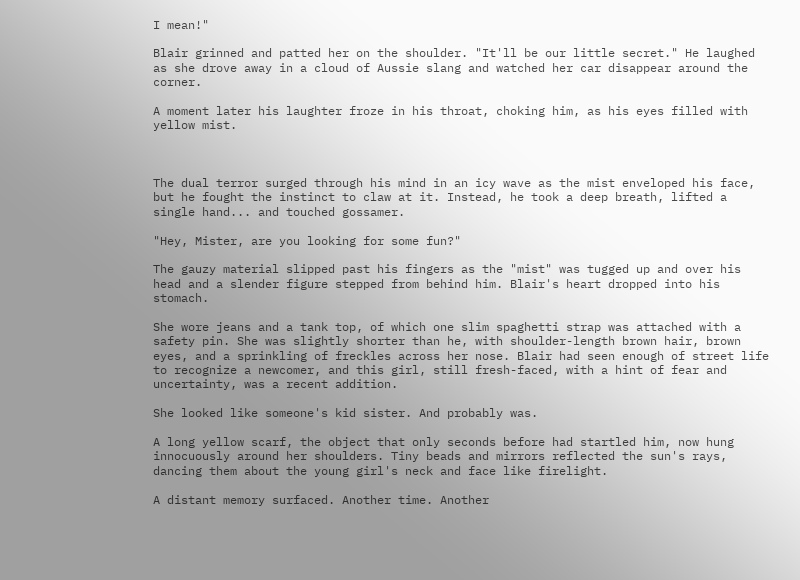I mean!"

Blair grinned and patted her on the shoulder. "It'll be our little secret." He laughed as she drove away in a cloud of Aussie slang and watched her car disappear around the corner.

A moment later his laughter froze in his throat, choking him, as his eyes filled with yellow mist.



The dual terror surged through his mind in an icy wave as the mist enveloped his face, but he fought the instinct to claw at it. Instead, he took a deep breath, lifted a single hand... and touched gossamer.

"Hey, Mister, are you looking for some fun?"

The gauzy material slipped past his fingers as the "mist" was tugged up and over his head and a slender figure stepped from behind him. Blair's heart dropped into his stomach.

She wore jeans and a tank top, of which one slim spaghetti strap was attached with a safety pin. She was slightly shorter than he, with shoulder-length brown hair, brown eyes, and a sprinkling of freckles across her nose. Blair had seen enough of street life to recognize a newcomer, and this girl, still fresh-faced, with a hint of fear and uncertainty, was a recent addition.

She looked like someone's kid sister. And probably was.

A long yellow scarf, the object that only seconds before had startled him, now hung innocuously around her shoulders. Tiny beads and mirrors reflected the sun's rays, dancing them about the young girl's neck and face like firelight.

A distant memory surfaced. Another time. Another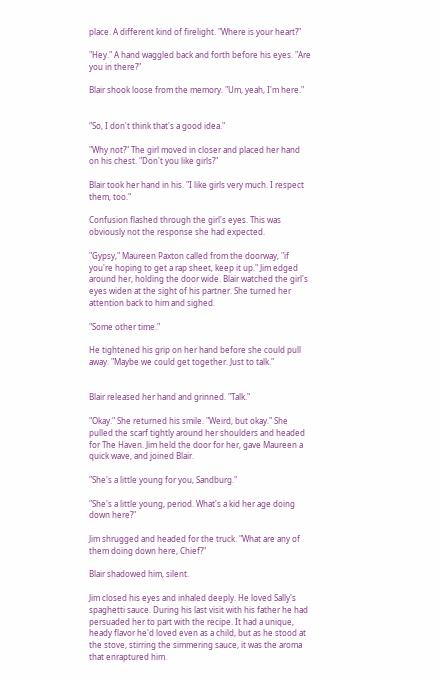place. A different kind of firelight. "Where is your heart?"

"Hey." A hand waggled back and forth before his eyes. "Are you in there?"

Blair shook loose from the memory. "Um, yeah, I'm here."


"So, I don't think that's a good idea."

"Why not?" The girl moved in closer and placed her hand on his chest. "Don't you like girls?"

Blair took her hand in his. "I like girls very much. I respect them, too."

Confusion flashed through the girl's eyes. This was obviously not the response she had expected.

"Gypsy," Maureen Paxton called from the doorway, "if you're hoping to get a rap sheet, keep it up." Jim edged around her, holding the door wide. Blair watched the girl's eyes widen at the sight of his partner. She turned her attention back to him and sighed.

"Some other time."

He tightened his grip on her hand before she could pull away. "Maybe we could get together. Just to talk."


Blair released her hand and grinned. "Talk."

"Okay." She returned his smile. "Weird, but okay." She pulled the scarf tightly around her shoulders and headed for The Haven. Jim held the door for her, gave Maureen a quick wave, and joined Blair.

"She's a little young for you, Sandburg."

"She's a little young, period. What's a kid her age doing down here?"

Jim shrugged and headed for the truck. "What are any of them doing down here, Chief?"

Blair shadowed him, silent.

Jim closed his eyes and inhaled deeply. He loved Sally's spaghetti sauce. During his last visit with his father he had persuaded her to part with the recipe. It had a unique, heady flavor he'd loved even as a child, but as he stood at the stove, stirring the simmering sauce, it was the aroma that enraptured him.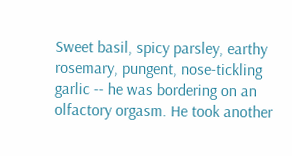Sweet basil, spicy parsley, earthy rosemary, pungent, nose-tickling garlic -- he was bordering on an olfactory orgasm. He took another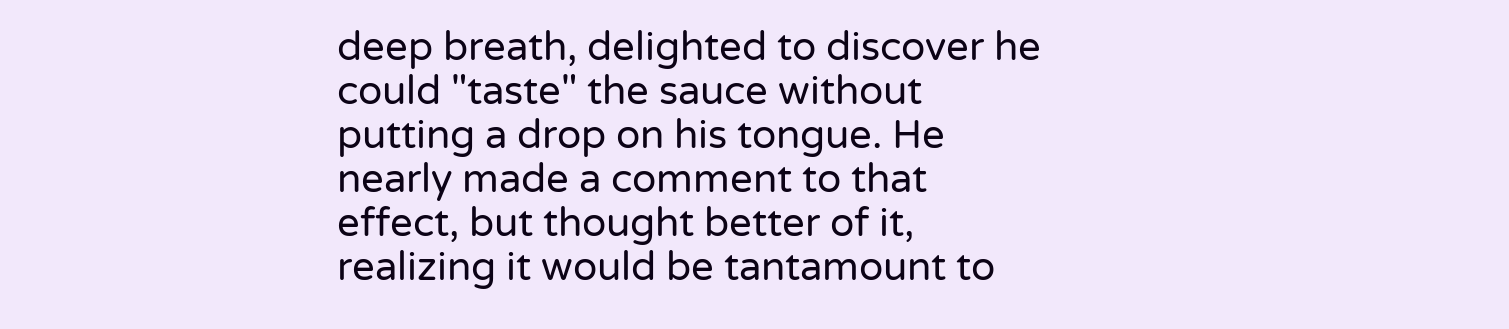deep breath, delighted to discover he could "taste" the sauce without putting a drop on his tongue. He nearly made a comment to that effect, but thought better of it, realizing it would be tantamount to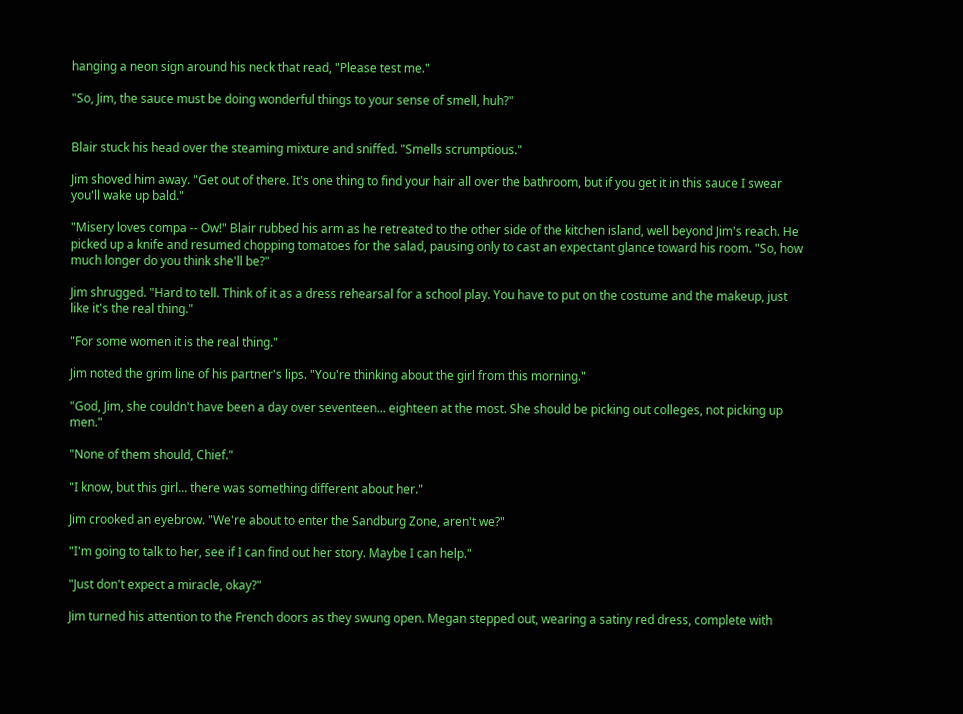hanging a neon sign around his neck that read, "Please test me."

"So, Jim, the sauce must be doing wonderful things to your sense of smell, huh?"


Blair stuck his head over the steaming mixture and sniffed. "Smells scrumptious."

Jim shoved him away. "Get out of there. It's one thing to find your hair all over the bathroom, but if you get it in this sauce I swear you'll wake up bald."

"Misery loves compa -- Ow!" Blair rubbed his arm as he retreated to the other side of the kitchen island, well beyond Jim's reach. He picked up a knife and resumed chopping tomatoes for the salad, pausing only to cast an expectant glance toward his room. "So, how much longer do you think she'll be?"

Jim shrugged. "Hard to tell. Think of it as a dress rehearsal for a school play. You have to put on the costume and the makeup, just like it's the real thing."

"For some women it is the real thing."

Jim noted the grim line of his partner's lips. "You're thinking about the girl from this morning."

"God, Jim, she couldn't have been a day over seventeen... eighteen at the most. She should be picking out colleges, not picking up men."

"None of them should, Chief."

"I know, but this girl... there was something different about her."

Jim crooked an eyebrow. "We're about to enter the Sandburg Zone, aren't we?"

"I'm going to talk to her, see if I can find out her story. Maybe I can help."

"Just don't expect a miracle, okay?"

Jim turned his attention to the French doors as they swung open. Megan stepped out, wearing a satiny red dress, complete with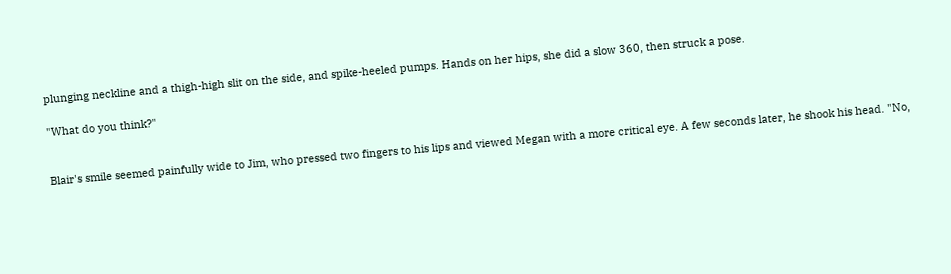plunging neckline and a thigh-high slit on the side, and spike-heeled pumps. Hands on her hips, she did a slow 360, then struck a pose.

"What do you think?"


Blair's smile seemed painfully wide to Jim, who pressed two fingers to his lips and viewed Megan with a more critical eye. A few seconds later, he shook his head. "No,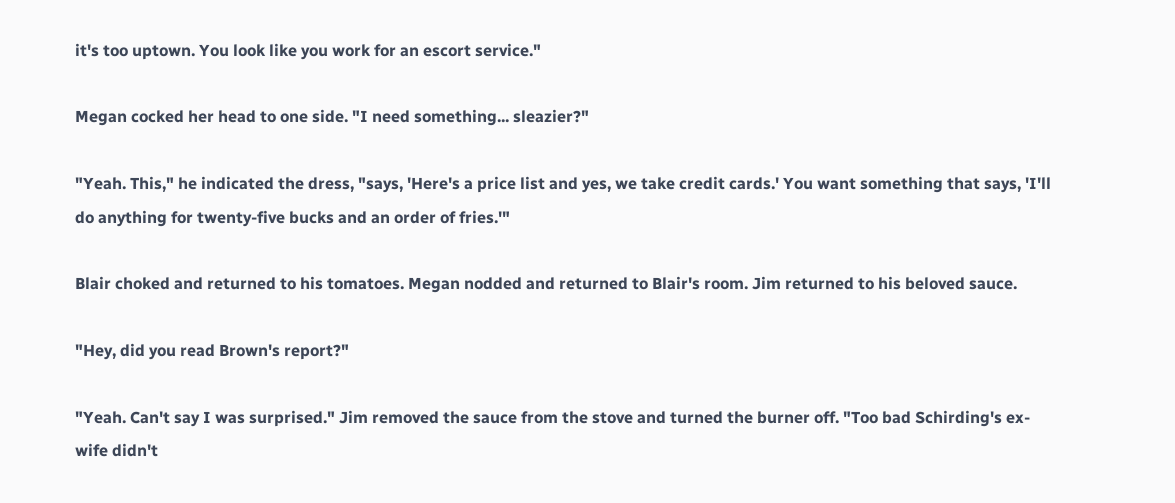it's too uptown. You look like you work for an escort service."

Megan cocked her head to one side. "I need something... sleazier?"

"Yeah. This," he indicated the dress, "says, 'Here's a price list and yes, we take credit cards.' You want something that says, 'I'll do anything for twenty-five bucks and an order of fries.'"

Blair choked and returned to his tomatoes. Megan nodded and returned to Blair's room. Jim returned to his beloved sauce.

"Hey, did you read Brown's report?"

"Yeah. Can't say I was surprised." Jim removed the sauce from the stove and turned the burner off. "Too bad Schirding's ex-wife didn't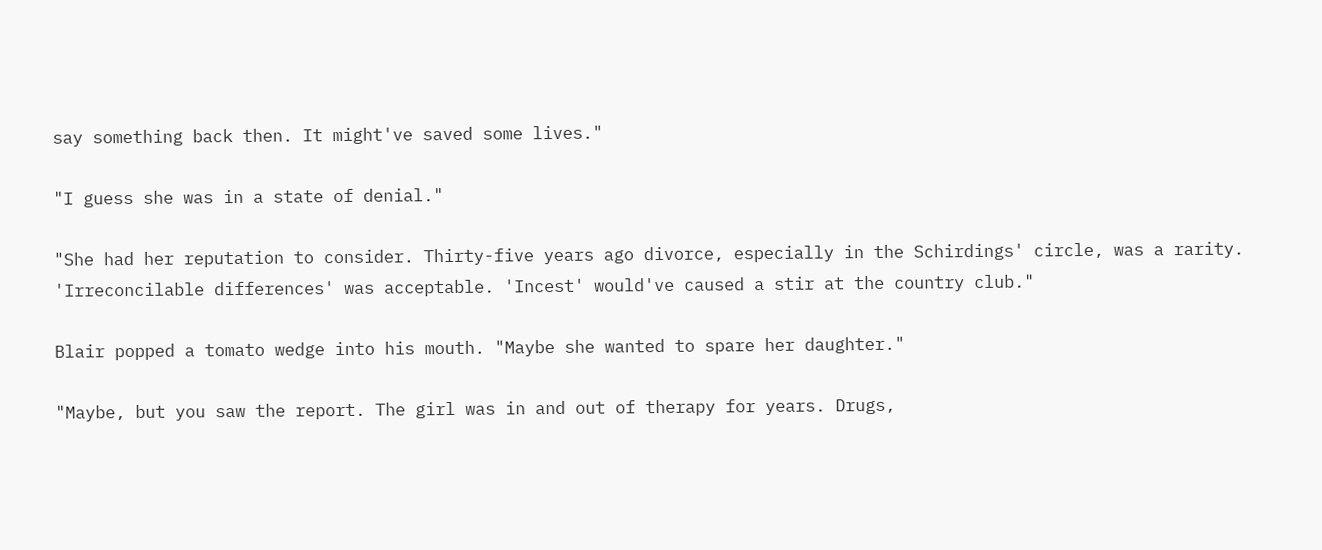say something back then. It might've saved some lives."

"I guess she was in a state of denial."

"She had her reputation to consider. Thirty-five years ago divorce, especially in the Schirdings' circle, was a rarity. 'Irreconcilable differences' was acceptable. 'Incest' would've caused a stir at the country club."

Blair popped a tomato wedge into his mouth. "Maybe she wanted to spare her daughter."

"Maybe, but you saw the report. The girl was in and out of therapy for years. Drugs,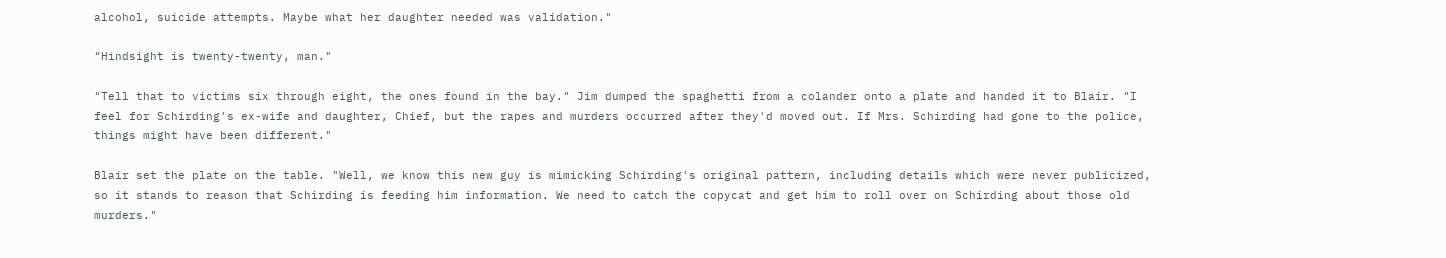alcohol, suicide attempts. Maybe what her daughter needed was validation."

"Hindsight is twenty-twenty, man."

"Tell that to victims six through eight, the ones found in the bay." Jim dumped the spaghetti from a colander onto a plate and handed it to Blair. "I feel for Schirding's ex-wife and daughter, Chief, but the rapes and murders occurred after they'd moved out. If Mrs. Schirding had gone to the police, things might have been different."

Blair set the plate on the table. "Well, we know this new guy is mimicking Schirding's original pattern, including details which were never publicized, so it stands to reason that Schirding is feeding him information. We need to catch the copycat and get him to roll over on Schirding about those old murders."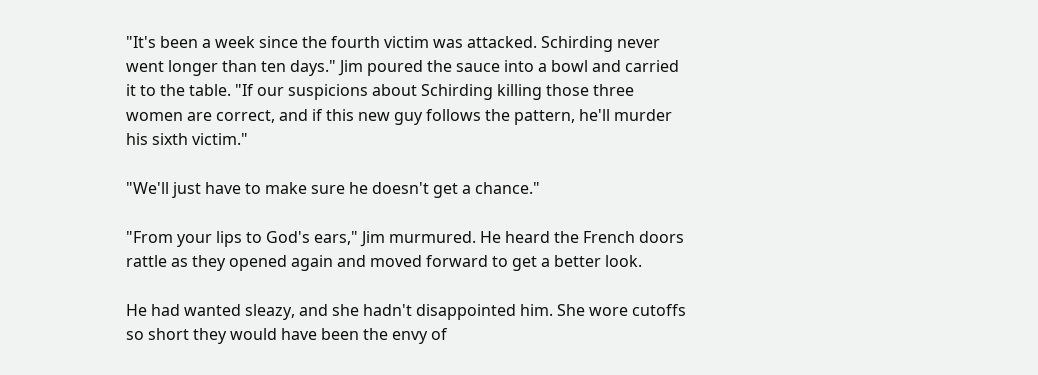"It's been a week since the fourth victim was attacked. Schirding never went longer than ten days." Jim poured the sauce into a bowl and carried it to the table. "If our suspicions about Schirding killing those three women are correct, and if this new guy follows the pattern, he'll murder his sixth victim."

"We'll just have to make sure he doesn't get a chance."

"From your lips to God's ears," Jim murmured. He heard the French doors rattle as they opened again and moved forward to get a better look.

He had wanted sleazy, and she hadn't disappointed him. She wore cutoffs so short they would have been the envy of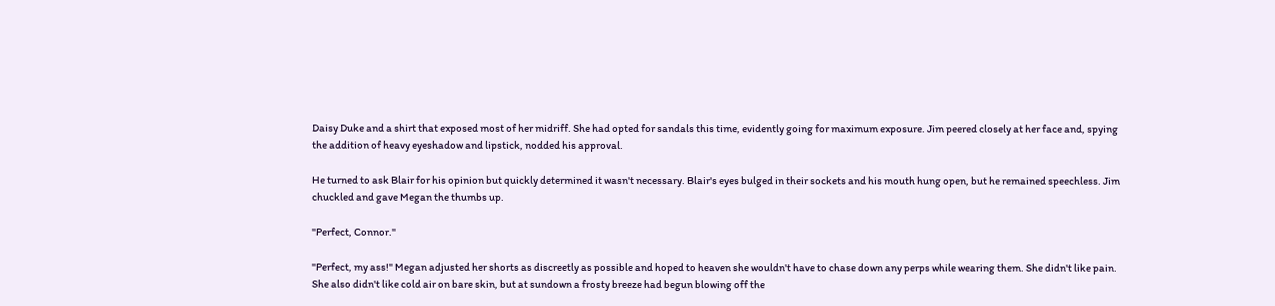Daisy Duke and a shirt that exposed most of her midriff. She had opted for sandals this time, evidently going for maximum exposure. Jim peered closely at her face and, spying the addition of heavy eyeshadow and lipstick, nodded his approval.

He turned to ask Blair for his opinion but quickly determined it wasn't necessary. Blair's eyes bulged in their sockets and his mouth hung open, but he remained speechless. Jim chuckled and gave Megan the thumbs up.

"Perfect, Connor."

"Perfect, my ass!" Megan adjusted her shorts as discreetly as possible and hoped to heaven she wouldn't have to chase down any perps while wearing them. She didn't like pain. She also didn't like cold air on bare skin, but at sundown a frosty breeze had begun blowing off the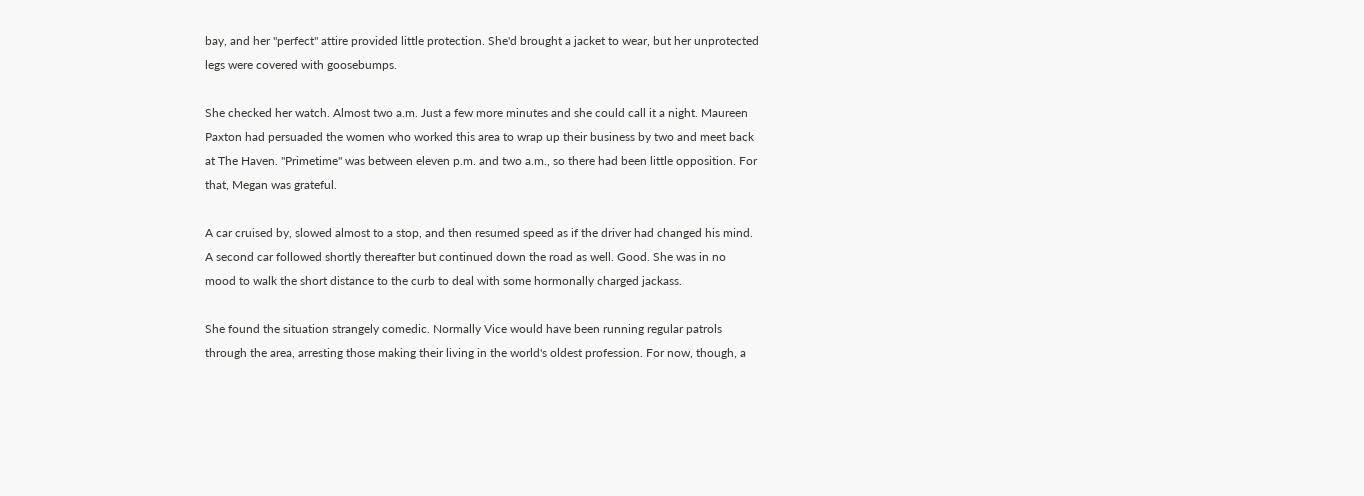bay, and her "perfect" attire provided little protection. She'd brought a jacket to wear, but her unprotected legs were covered with goosebumps.

She checked her watch. Almost two a.m. Just a few more minutes and she could call it a night. Maureen Paxton had persuaded the women who worked this area to wrap up their business by two and meet back at The Haven. "Primetime" was between eleven p.m. and two a.m., so there had been little opposition. For that, Megan was grateful.

A car cruised by, slowed almost to a stop, and then resumed speed as if the driver had changed his mind. A second car followed shortly thereafter but continued down the road as well. Good. She was in no mood to walk the short distance to the curb to deal with some hormonally charged jackass.

She found the situation strangely comedic. Normally Vice would have been running regular patrols through the area, arresting those making their living in the world's oldest profession. For now, though, a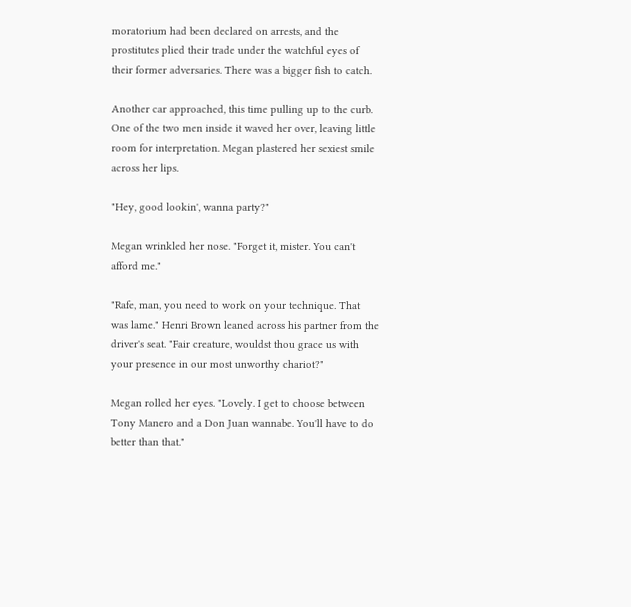moratorium had been declared on arrests, and the prostitutes plied their trade under the watchful eyes of their former adversaries. There was a bigger fish to catch.

Another car approached, this time pulling up to the curb. One of the two men inside it waved her over, leaving little room for interpretation. Megan plastered her sexiest smile across her lips.

"Hey, good lookin', wanna party?"

Megan wrinkled her nose. "Forget it, mister. You can't afford me."

"Rafe, man, you need to work on your technique. That was lame." Henri Brown leaned across his partner from the driver's seat. "Fair creature, wouldst thou grace us with your presence in our most unworthy chariot?"

Megan rolled her eyes. "Lovely. I get to choose between Tony Manero and a Don Juan wannabe. You'll have to do better than that."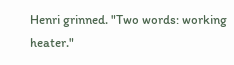Henri grinned. "Two words: working heater."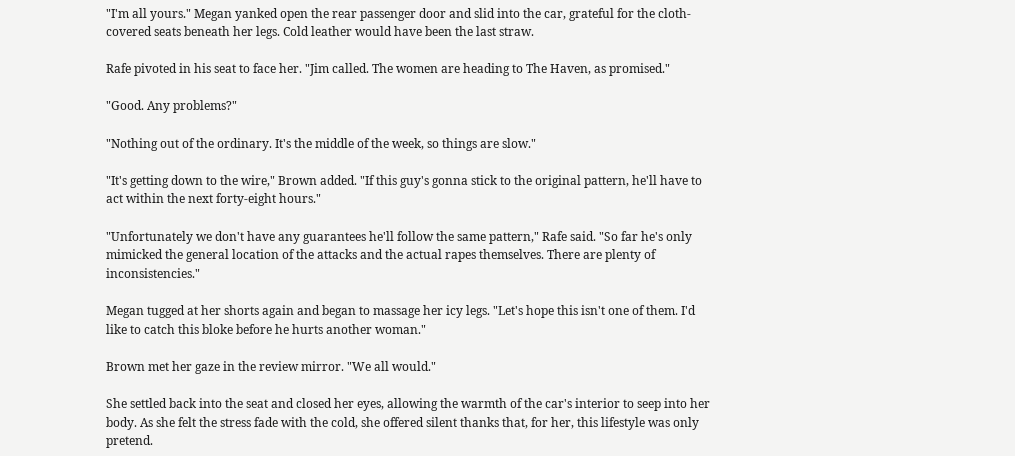"I'm all yours." Megan yanked open the rear passenger door and slid into the car, grateful for the cloth-covered seats beneath her legs. Cold leather would have been the last straw.

Rafe pivoted in his seat to face her. "Jim called. The women are heading to The Haven, as promised."

"Good. Any problems?"

"Nothing out of the ordinary. It's the middle of the week, so things are slow."

"It's getting down to the wire," Brown added. "If this guy's gonna stick to the original pattern, he'll have to act within the next forty-eight hours."

"Unfortunately we don't have any guarantees he'll follow the same pattern," Rafe said. "So far he's only mimicked the general location of the attacks and the actual rapes themselves. There are plenty of inconsistencies."

Megan tugged at her shorts again and began to massage her icy legs. "Let's hope this isn't one of them. I'd like to catch this bloke before he hurts another woman."

Brown met her gaze in the review mirror. "We all would."

She settled back into the seat and closed her eyes, allowing the warmth of the car's interior to seep into her body. As she felt the stress fade with the cold, she offered silent thanks that, for her, this lifestyle was only pretend.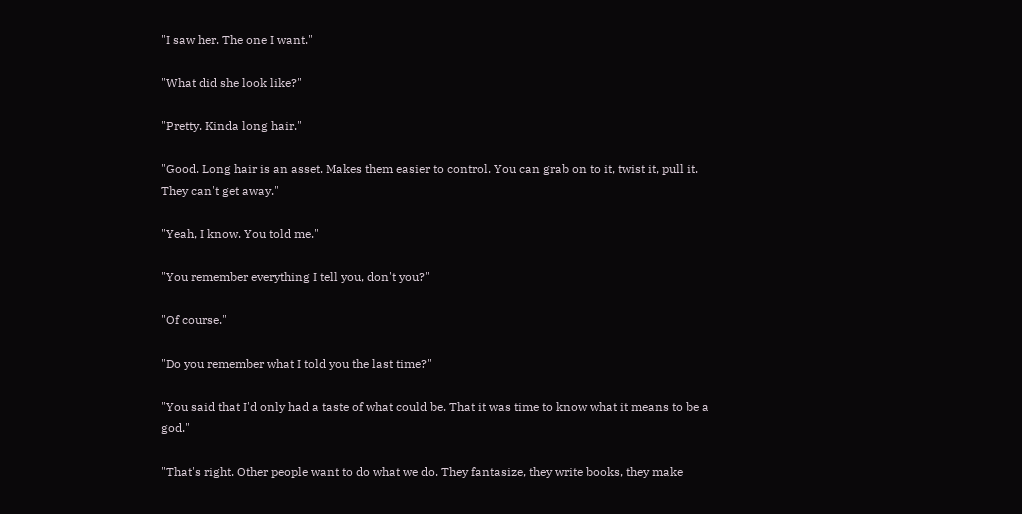"I saw her. The one I want."

"What did she look like?"

"Pretty. Kinda long hair."

"Good. Long hair is an asset. Makes them easier to control. You can grab on to it, twist it, pull it. They can't get away."

"Yeah, I know. You told me."

"You remember everything I tell you, don't you?"

"Of course."

"Do you remember what I told you the last time?"

"You said that I'd only had a taste of what could be. That it was time to know what it means to be a god."

"That's right. Other people want to do what we do. They fantasize, they write books, they make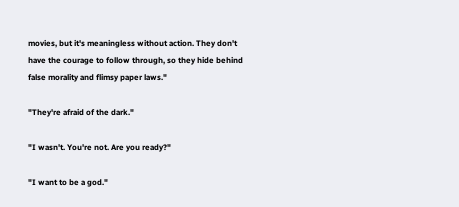movies, but it's meaningless without action. They don't have the courage to follow through, so they hide behind false morality and flimsy paper laws."

"They're afraid of the dark."

"I wasn't. You're not. Are you ready?"

"I want to be a god."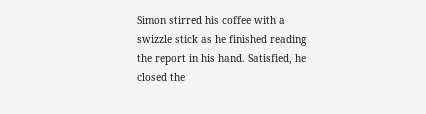Simon stirred his coffee with a swizzle stick as he finished reading the report in his hand. Satisfied, he closed the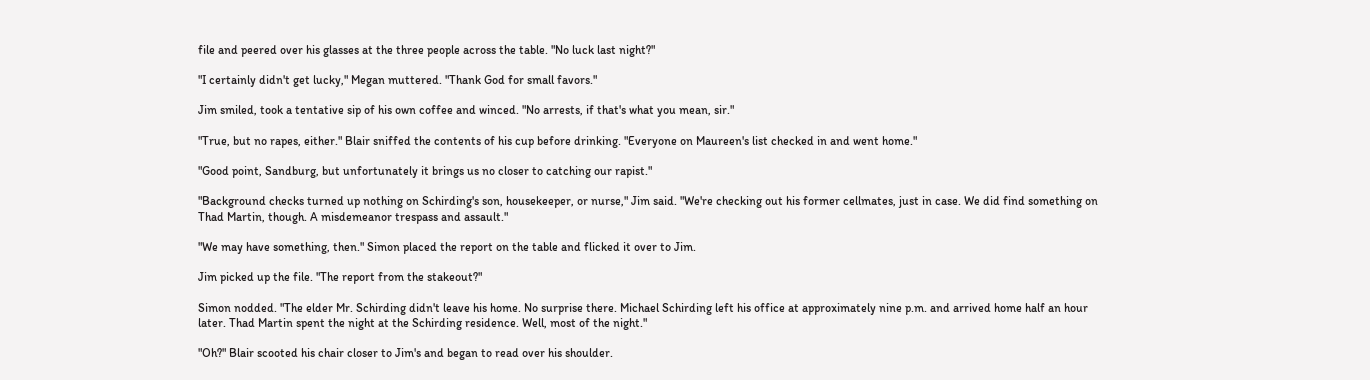file and peered over his glasses at the three people across the table. "No luck last night?"

"I certainly didn't get lucky," Megan muttered. "Thank God for small favors."

Jim smiled, took a tentative sip of his own coffee and winced. "No arrests, if that's what you mean, sir."

"True, but no rapes, either." Blair sniffed the contents of his cup before drinking. "Everyone on Maureen's list checked in and went home."

"Good point, Sandburg, but unfortunately it brings us no closer to catching our rapist."

"Background checks turned up nothing on Schirding's son, housekeeper, or nurse," Jim said. "We're checking out his former cellmates, just in case. We did find something on Thad Martin, though. A misdemeanor trespass and assault."

"We may have something, then." Simon placed the report on the table and flicked it over to Jim.

Jim picked up the file. "The report from the stakeout?"

Simon nodded. "The elder Mr. Schirding didn't leave his home. No surprise there. Michael Schirding left his office at approximately nine p.m. and arrived home half an hour later. Thad Martin spent the night at the Schirding residence. Well, most of the night."

"Oh?" Blair scooted his chair closer to Jim's and began to read over his shoulder.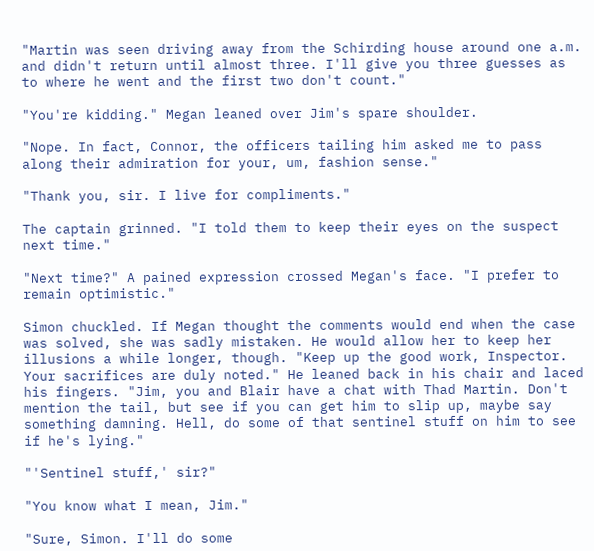"Martin was seen driving away from the Schirding house around one a.m. and didn't return until almost three. I'll give you three guesses as to where he went and the first two don't count."

"You're kidding." Megan leaned over Jim's spare shoulder.

"Nope. In fact, Connor, the officers tailing him asked me to pass along their admiration for your, um, fashion sense."

"Thank you, sir. I live for compliments."

The captain grinned. "I told them to keep their eyes on the suspect next time."

"Next time?" A pained expression crossed Megan's face. "I prefer to remain optimistic."

Simon chuckled. If Megan thought the comments would end when the case was solved, she was sadly mistaken. He would allow her to keep her illusions a while longer, though. "Keep up the good work, Inspector. Your sacrifices are duly noted." He leaned back in his chair and laced his fingers. "Jim, you and Blair have a chat with Thad Martin. Don't mention the tail, but see if you can get him to slip up, maybe say something damning. Hell, do some of that sentinel stuff on him to see if he's lying."

"'Sentinel stuff,' sir?"

"You know what I mean, Jim."

"Sure, Simon. I'll do some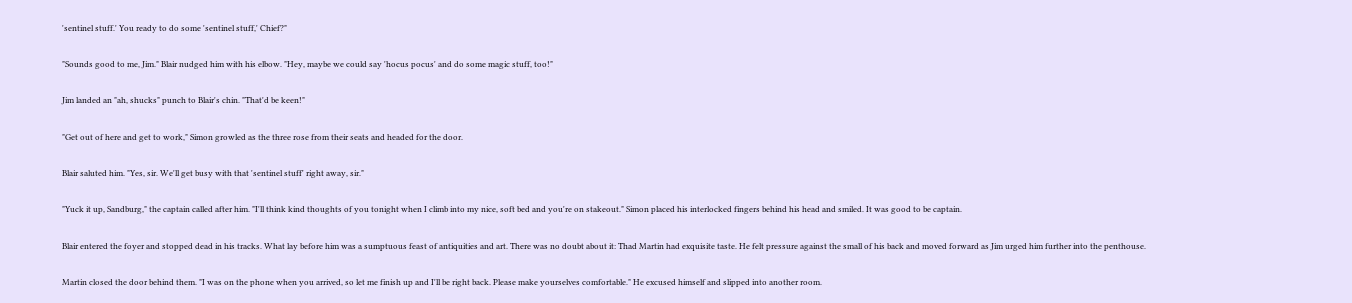'sentinel stuff.' You ready to do some 'sentinel stuff,' Chief?"

"Sounds good to me, Jim." Blair nudged him with his elbow. "Hey, maybe we could say 'hocus pocus' and do some magic stuff, too!"

Jim landed an "ah, shucks" punch to Blair's chin. "That'd be keen!"

"Get out of here and get to work," Simon growled as the three rose from their seats and headed for the door.

Blair saluted him. "Yes, sir. We'll get busy with that 'sentinel stuff' right away, sir."

"Yuck it up, Sandburg," the captain called after him. "I'll think kind thoughts of you tonight when I climb into my nice, soft bed and you're on stakeout." Simon placed his interlocked fingers behind his head and smiled. It was good to be captain.

Blair entered the foyer and stopped dead in his tracks. What lay before him was a sumptuous feast of antiquities and art. There was no doubt about it: Thad Martin had exquisite taste. He felt pressure against the small of his back and moved forward as Jim urged him further into the penthouse.

Martin closed the door behind them. "I was on the phone when you arrived, so let me finish up and I'll be right back. Please make yourselves comfortable." He excused himself and slipped into another room.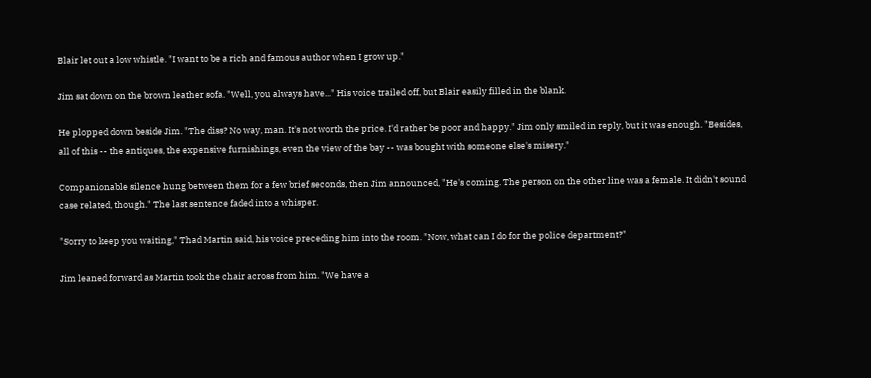Blair let out a low whistle. "I want to be a rich and famous author when I grow up."

Jim sat down on the brown leather sofa. "Well, you always have..." His voice trailed off, but Blair easily filled in the blank.

He plopped down beside Jim. "The diss? No way, man. It's not worth the price. I'd rather be poor and happy." Jim only smiled in reply, but it was enough. "Besides, all of this -- the antiques, the expensive furnishings, even the view of the bay -- was bought with someone else's misery."

Companionable silence hung between them for a few brief seconds, then Jim announced, "He's coming. The person on the other line was a female. It didn't sound case related, though." The last sentence faded into a whisper.

"Sorry to keep you waiting," Thad Martin said, his voice preceding him into the room. "Now, what can I do for the police department?"

Jim leaned forward as Martin took the chair across from him. "We have a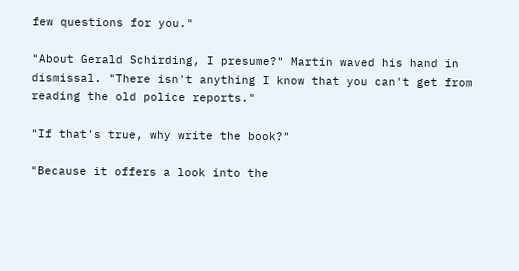few questions for you."

"About Gerald Schirding, I presume?" Martin waved his hand in dismissal. "There isn't anything I know that you can't get from reading the old police reports."

"If that's true, why write the book?"

"Because it offers a look into the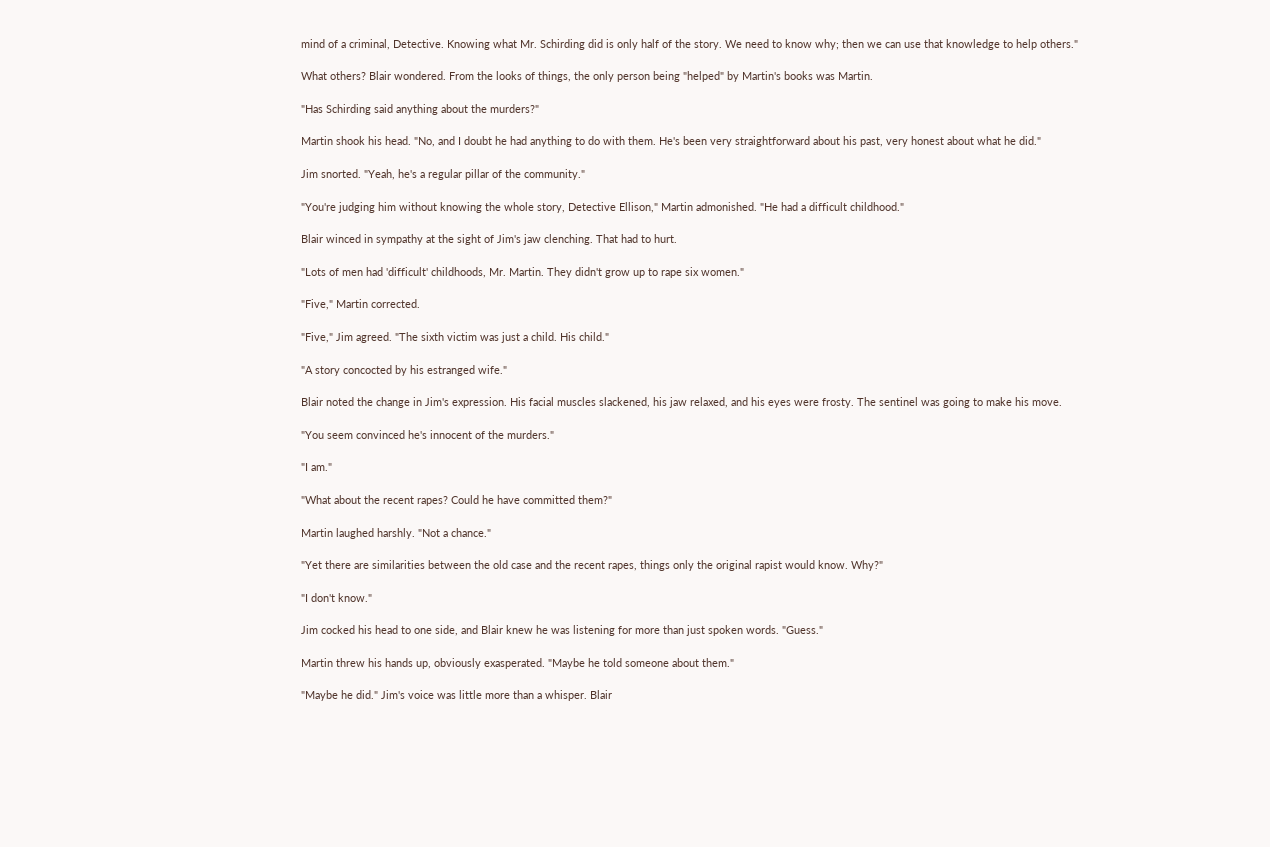mind of a criminal, Detective. Knowing what Mr. Schirding did is only half of the story. We need to know why; then we can use that knowledge to help others."

What others? Blair wondered. From the looks of things, the only person being "helped" by Martin's books was Martin.

"Has Schirding said anything about the murders?"

Martin shook his head. "No, and I doubt he had anything to do with them. He's been very straightforward about his past, very honest about what he did."

Jim snorted. "Yeah, he's a regular pillar of the community."

"You're judging him without knowing the whole story, Detective Ellison," Martin admonished. "He had a difficult childhood."

Blair winced in sympathy at the sight of Jim's jaw clenching. That had to hurt.

"Lots of men had 'difficult' childhoods, Mr. Martin. They didn't grow up to rape six women."

"Five," Martin corrected.

"Five," Jim agreed. "The sixth victim was just a child. His child."

"A story concocted by his estranged wife."

Blair noted the change in Jim's expression. His facial muscles slackened, his jaw relaxed, and his eyes were frosty. The sentinel was going to make his move.

"You seem convinced he's innocent of the murders."

"I am."

"What about the recent rapes? Could he have committed them?"

Martin laughed harshly. "Not a chance."

"Yet there are similarities between the old case and the recent rapes, things only the original rapist would know. Why?"

"I don't know."

Jim cocked his head to one side, and Blair knew he was listening for more than just spoken words. "Guess."

Martin threw his hands up, obviously exasperated. "Maybe he told someone about them."

"Maybe he did." Jim's voice was little more than a whisper. Blair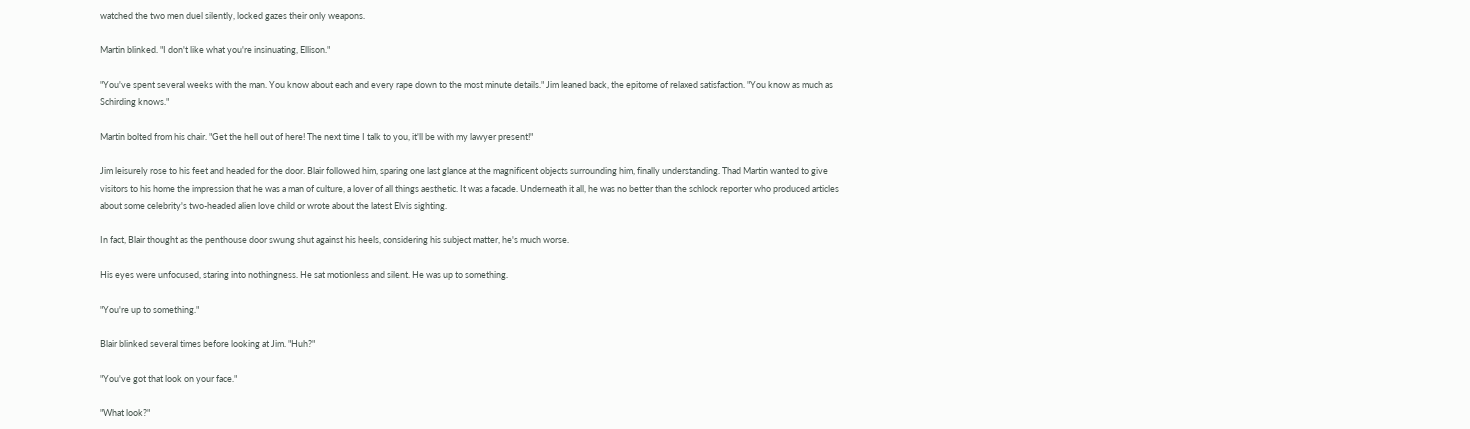watched the two men duel silently, locked gazes their only weapons.

Martin blinked. "I don't like what you're insinuating, Ellison."

"You've spent several weeks with the man. You know about each and every rape down to the most minute details." Jim leaned back, the epitome of relaxed satisfaction. "You know as much as Schirding knows."

Martin bolted from his chair. "Get the hell out of here! The next time I talk to you, it'll be with my lawyer present!"

Jim leisurely rose to his feet and headed for the door. Blair followed him, sparing one last glance at the magnificent objects surrounding him, finally understanding. Thad Martin wanted to give visitors to his home the impression that he was a man of culture, a lover of all things aesthetic. It was a facade. Underneath it all, he was no better than the schlock reporter who produced articles about some celebrity's two-headed alien love child or wrote about the latest Elvis sighting.

In fact, Blair thought as the penthouse door swung shut against his heels, considering his subject matter, he's much worse.

His eyes were unfocused, staring into nothingness. He sat motionless and silent. He was up to something.

"You're up to something."

Blair blinked several times before looking at Jim. "Huh?"

"You've got that look on your face."

"What look?"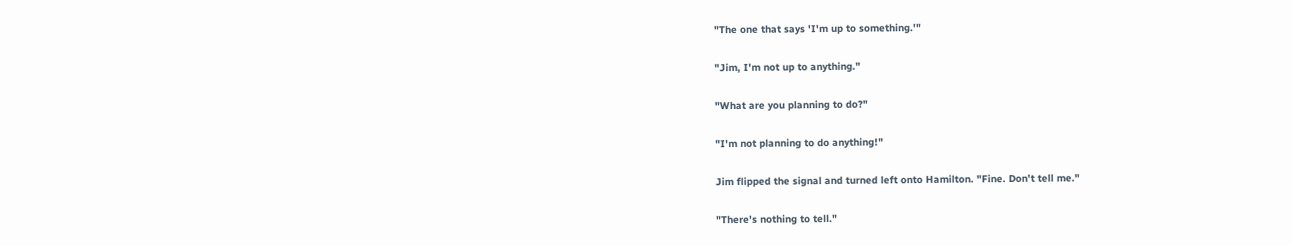"The one that says 'I'm up to something.'"

"Jim, I'm not up to anything."

"What are you planning to do?"

"I'm not planning to do anything!"

Jim flipped the signal and turned left onto Hamilton. "Fine. Don't tell me."

"There's nothing to tell."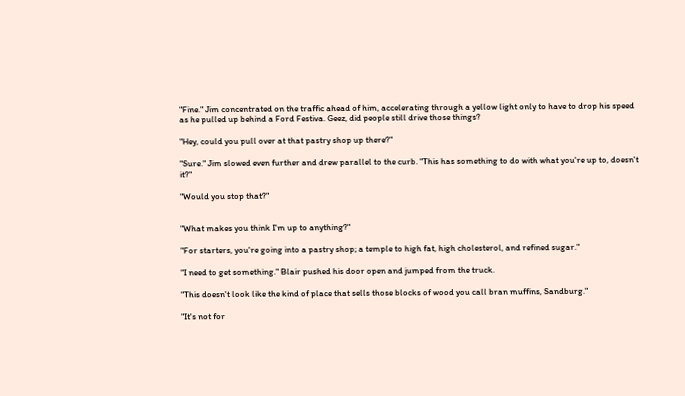"Fine." Jim concentrated on the traffic ahead of him, accelerating through a yellow light only to have to drop his speed as he pulled up behind a Ford Festiva. Geez, did people still drive those things?

"Hey, could you pull over at that pastry shop up there?"

"Sure." Jim slowed even further and drew parallel to the curb. "This has something to do with what you're up to, doesn't it?"

"Would you stop that?"


"What makes you think I'm up to anything?"

"For starters, you're going into a pastry shop; a temple to high fat, high cholesterol, and refined sugar."

"I need to get something." Blair pushed his door open and jumped from the truck.

"This doesn't look like the kind of place that sells those blocks of wood you call bran muffins, Sandburg."

"It's not for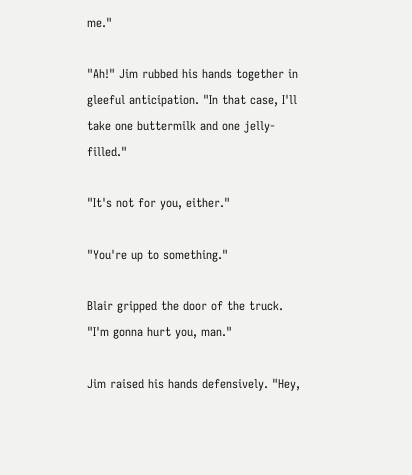me."

"Ah!" Jim rubbed his hands together in gleeful anticipation. "In that case, I'll take one buttermilk and one jelly-filled."

"It's not for you, either."

"You're up to something."

Blair gripped the door of the truck. "I'm gonna hurt you, man."

Jim raised his hands defensively. "Hey,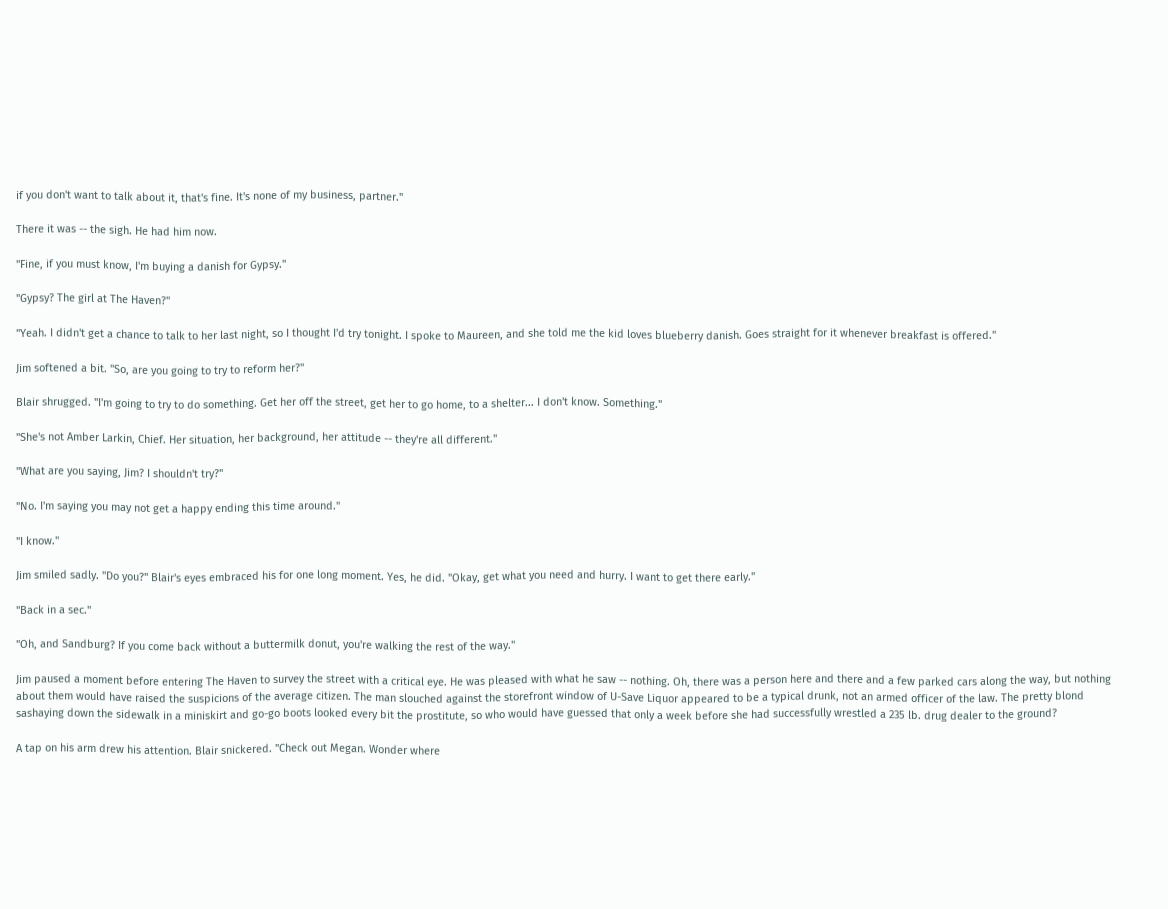if you don't want to talk about it, that's fine. It's none of my business, partner."

There it was -- the sigh. He had him now.

"Fine, if you must know, I'm buying a danish for Gypsy."

"Gypsy? The girl at The Haven?"

"Yeah. I didn't get a chance to talk to her last night, so I thought I'd try tonight. I spoke to Maureen, and she told me the kid loves blueberry danish. Goes straight for it whenever breakfast is offered."

Jim softened a bit. "So, are you going to try to reform her?"

Blair shrugged. "I'm going to try to do something. Get her off the street, get her to go home, to a shelter... I don't know. Something."

"She's not Amber Larkin, Chief. Her situation, her background, her attitude -- they're all different."

"What are you saying, Jim? I shouldn't try?"

"No. I'm saying you may not get a happy ending this time around."

"I know."

Jim smiled sadly. "Do you?" Blair's eyes embraced his for one long moment. Yes, he did. "Okay, get what you need and hurry. I want to get there early."

"Back in a sec."

"Oh, and Sandburg? If you come back without a buttermilk donut, you're walking the rest of the way."

Jim paused a moment before entering The Haven to survey the street with a critical eye. He was pleased with what he saw -- nothing. Oh, there was a person here and there and a few parked cars along the way, but nothing about them would have raised the suspicions of the average citizen. The man slouched against the storefront window of U-Save Liquor appeared to be a typical drunk, not an armed officer of the law. The pretty blond sashaying down the sidewalk in a miniskirt and go-go boots looked every bit the prostitute, so who would have guessed that only a week before she had successfully wrestled a 235 lb. drug dealer to the ground?

A tap on his arm drew his attention. Blair snickered. "Check out Megan. Wonder where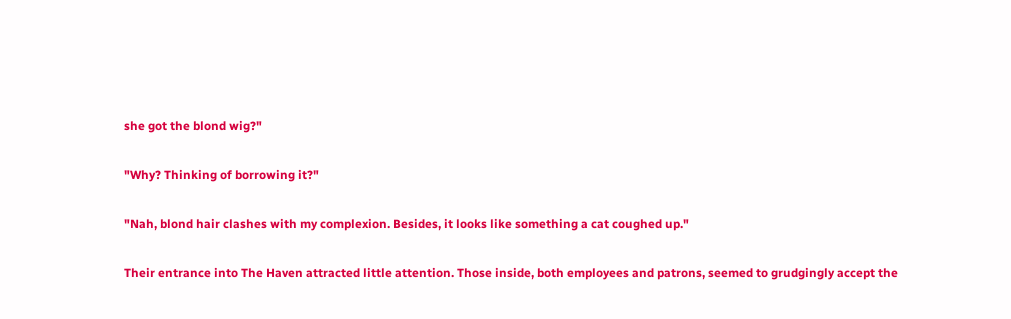she got the blond wig?"

"Why? Thinking of borrowing it?"

"Nah, blond hair clashes with my complexion. Besides, it looks like something a cat coughed up."

Their entrance into The Haven attracted little attention. Those inside, both employees and patrons, seemed to grudgingly accept the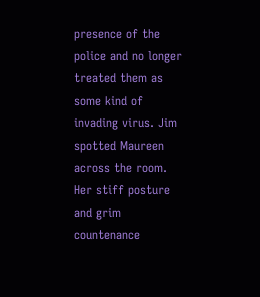presence of the police and no longer treated them as some kind of invading virus. Jim spotted Maureen across the room. Her stiff posture and grim countenance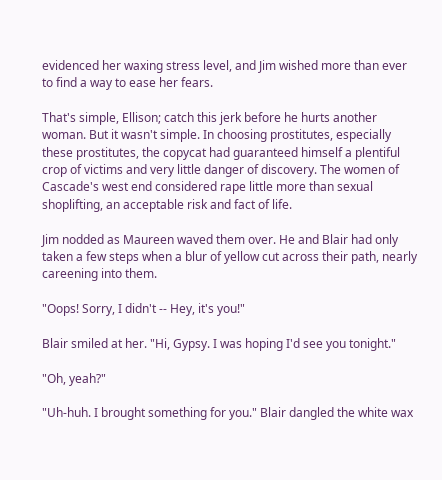evidenced her waxing stress level, and Jim wished more than ever to find a way to ease her fears.

That's simple, Ellison; catch this jerk before he hurts another woman. But it wasn't simple. In choosing prostitutes, especially these prostitutes, the copycat had guaranteed himself a plentiful crop of victims and very little danger of discovery. The women of Cascade's west end considered rape little more than sexual shoplifting, an acceptable risk and fact of life.

Jim nodded as Maureen waved them over. He and Blair had only taken a few steps when a blur of yellow cut across their path, nearly careening into them.

"Oops! Sorry, I didn't -- Hey, it's you!"

Blair smiled at her. "Hi, Gypsy. I was hoping I'd see you tonight."

"Oh, yeah?"

"Uh-huh. I brought something for you." Blair dangled the white wax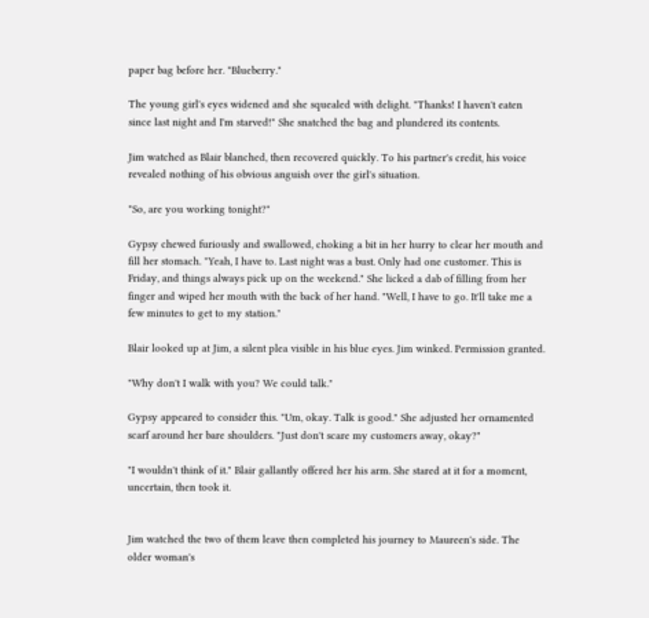paper bag before her. "Blueberry."

The young girl's eyes widened and she squealed with delight. "Thanks! I haven't eaten since last night and I'm starved!" She snatched the bag and plundered its contents.

Jim watched as Blair blanched, then recovered quickly. To his partner's credit, his voice revealed nothing of his obvious anguish over the girl's situation.

"So, are you working tonight?"

Gypsy chewed furiously and swallowed, choking a bit in her hurry to clear her mouth and fill her stomach. "Yeah, I have to. Last night was a bust. Only had one customer. This is Friday, and things always pick up on the weekend." She licked a dab of filling from her finger and wiped her mouth with the back of her hand. "Well, I have to go. It'll take me a few minutes to get to my station."

Blair looked up at Jim, a silent plea visible in his blue eyes. Jim winked. Permission granted.

"Why don't I walk with you? We could talk."

Gypsy appeared to consider this. "Um, okay. Talk is good." She adjusted her ornamented scarf around her bare shoulders. "Just don't scare my customers away, okay?"

"I wouldn't think of it." Blair gallantly offered her his arm. She stared at it for a moment, uncertain, then took it.


Jim watched the two of them leave then completed his journey to Maureen's side. The older woman's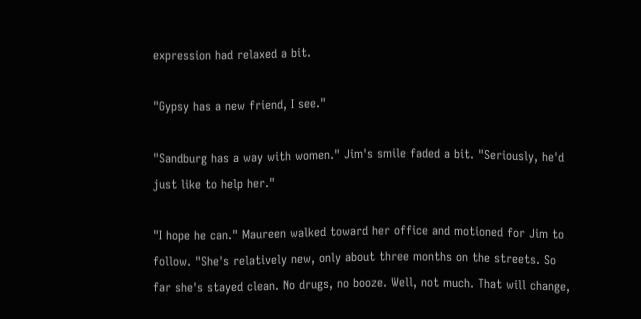expression had relaxed a bit.

"Gypsy has a new friend, I see."

"Sandburg has a way with women." Jim's smile faded a bit. "Seriously, he'd just like to help her."

"I hope he can." Maureen walked toward her office and motioned for Jim to follow. "She's relatively new, only about three months on the streets. So far she's stayed clean. No drugs, no booze. Well, not much. That will change,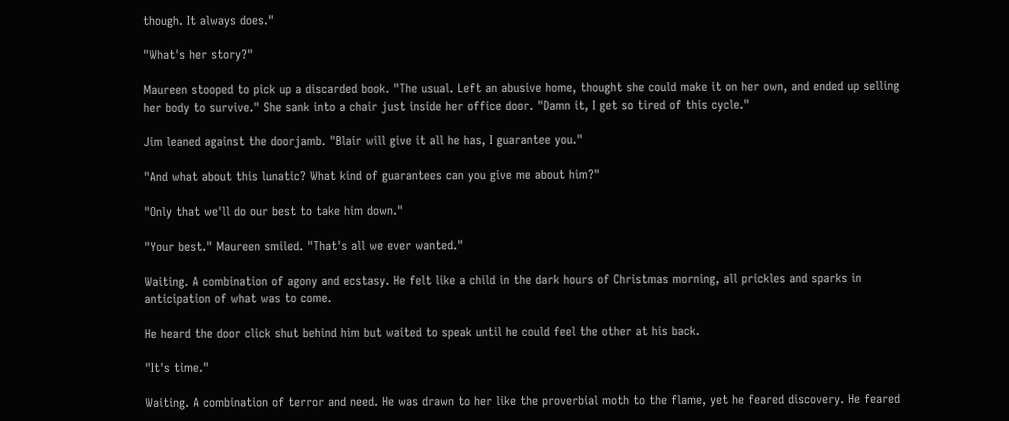though. It always does."

"What's her story?"

Maureen stooped to pick up a discarded book. "The usual. Left an abusive home, thought she could make it on her own, and ended up selling her body to survive." She sank into a chair just inside her office door. "Damn it, I get so tired of this cycle."

Jim leaned against the doorjamb. "Blair will give it all he has, I guarantee you."

"And what about this lunatic? What kind of guarantees can you give me about him?"

"Only that we'll do our best to take him down."

"Your best." Maureen smiled. "That's all we ever wanted."

Waiting. A combination of agony and ecstasy. He felt like a child in the dark hours of Christmas morning, all prickles and sparks in anticipation of what was to come.

He heard the door click shut behind him but waited to speak until he could feel the other at his back.

"It's time."

Waiting. A combination of terror and need. He was drawn to her like the proverbial moth to the flame, yet he feared discovery. He feared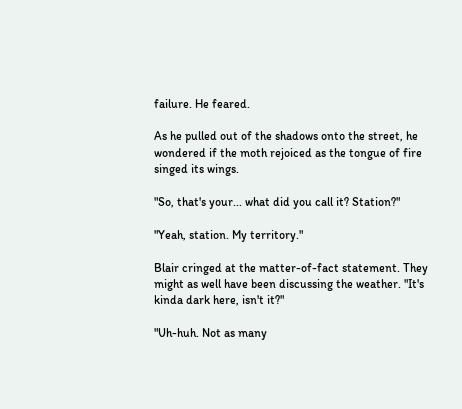failure. He feared.

As he pulled out of the shadows onto the street, he wondered if the moth rejoiced as the tongue of fire singed its wings.

"So, that's your... what did you call it? Station?"

"Yeah, station. My territory."

Blair cringed at the matter-of-fact statement. They might as well have been discussing the weather. "It's kinda dark here, isn't it?"

"Uh-huh. Not as many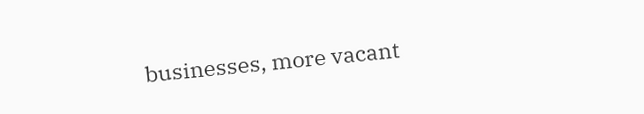businesses, more vacant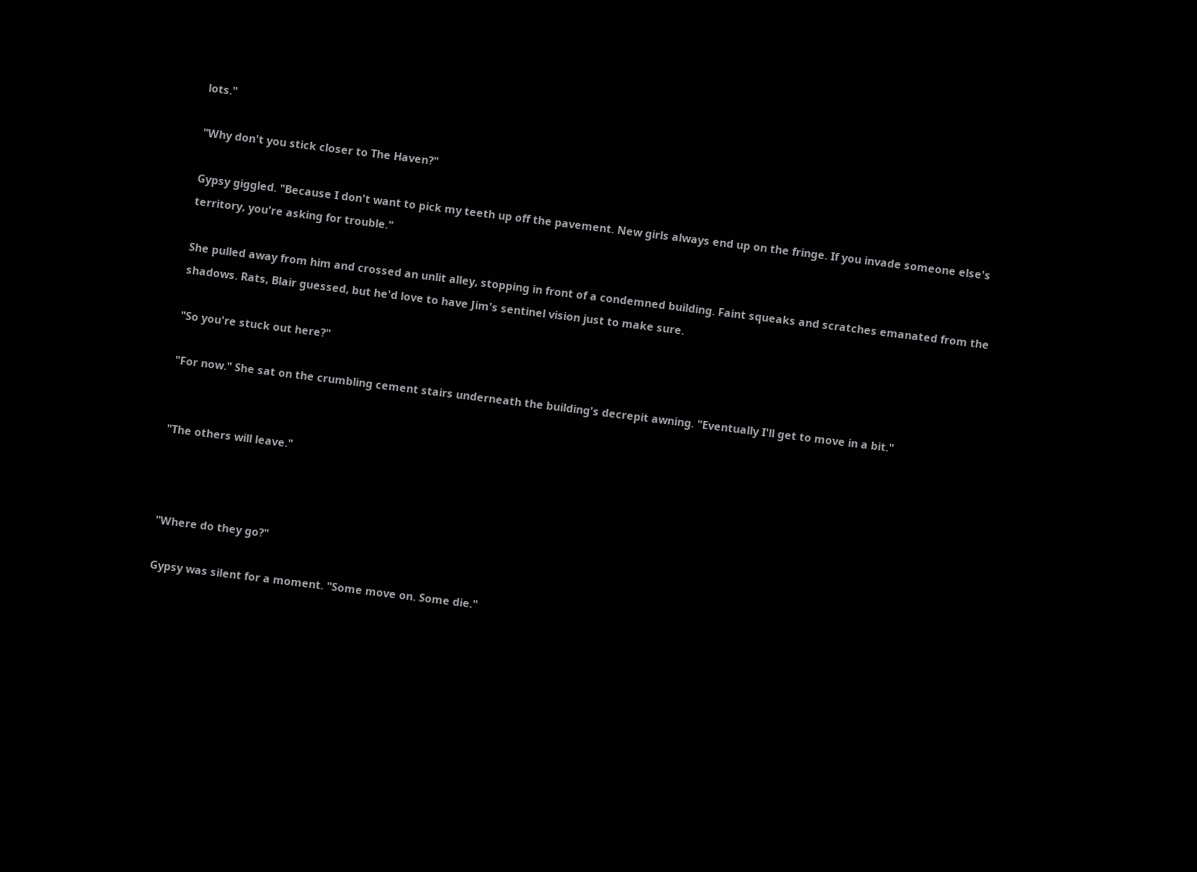lots."

"Why don't you stick closer to The Haven?"

Gypsy giggled. "Because I don't want to pick my teeth up off the pavement. New girls always end up on the fringe. If you invade someone else's territory, you're asking for trouble."

She pulled away from him and crossed an unlit alley, stopping in front of a condemned building. Faint squeaks and scratches emanated from the shadows. Rats, Blair guessed, but he'd love to have Jim's sentinel vision just to make sure.

"So you're stuck out here?"

"For now." She sat on the crumbling cement stairs underneath the building's decrepit awning. "Eventually I'll get to move in a bit."


"The others will leave."



"Where do they go?"

Gypsy was silent for a moment. "Some move on. Some die."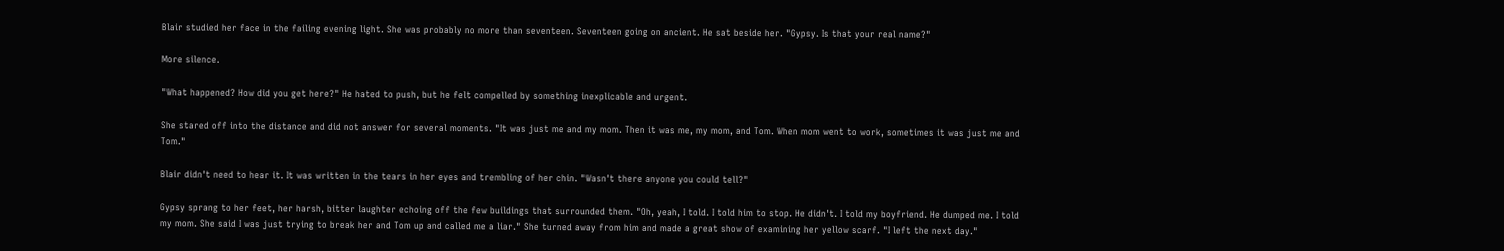Blair studied her face in the failing evening light. She was probably no more than seventeen. Seventeen going on ancient. He sat beside her. "Gypsy. Is that your real name?"

More silence.

"What happened? How did you get here?" He hated to push, but he felt compelled by something inexplicable and urgent.

She stared off into the distance and did not answer for several moments. "It was just me and my mom. Then it was me, my mom, and Tom. When mom went to work, sometimes it was just me and Tom."

Blair didn't need to hear it. It was written in the tears in her eyes and trembling of her chin. "Wasn't there anyone you could tell?"

Gypsy sprang to her feet, her harsh, bitter laughter echoing off the few buildings that surrounded them. "Oh, yeah, I told. I told him to stop. He didn't. I told my boyfriend. He dumped me. I told my mom. She said I was just trying to break her and Tom up and called me a liar." She turned away from him and made a great show of examining her yellow scarf. "I left the next day."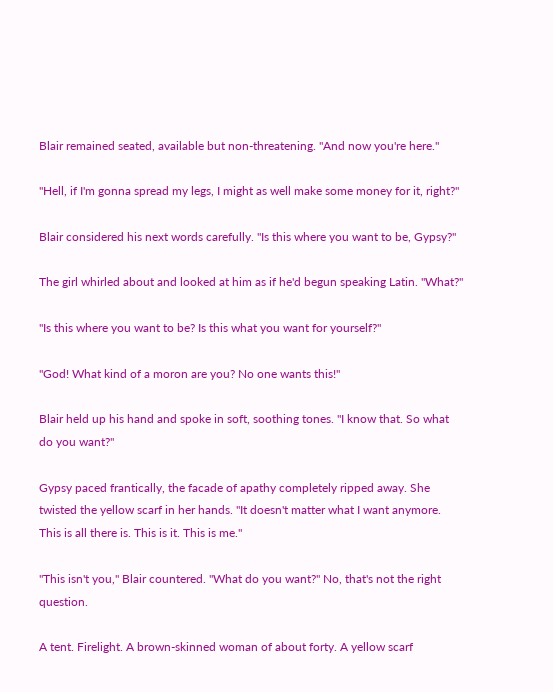Blair remained seated, available but non-threatening. "And now you're here."

"Hell, if I'm gonna spread my legs, I might as well make some money for it, right?"

Blair considered his next words carefully. "Is this where you want to be, Gypsy?"

The girl whirled about and looked at him as if he'd begun speaking Latin. "What?"

"Is this where you want to be? Is this what you want for yourself?"

"God! What kind of a moron are you? No one wants this!"

Blair held up his hand and spoke in soft, soothing tones. "I know that. So what do you want?"

Gypsy paced frantically, the facade of apathy completely ripped away. She twisted the yellow scarf in her hands. "It doesn't matter what I want anymore. This is all there is. This is it. This is me."

"This isn't you," Blair countered. "What do you want?" No, that's not the right question.

A tent. Firelight. A brown-skinned woman of about forty. A yellow scarf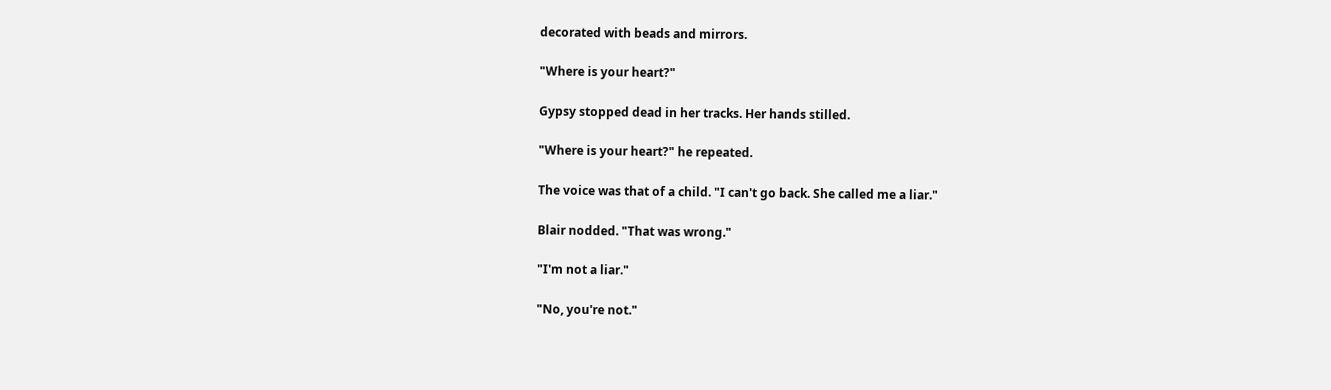decorated with beads and mirrors.

"Where is your heart?"

Gypsy stopped dead in her tracks. Her hands stilled.

"Where is your heart?" he repeated.

The voice was that of a child. "I can't go back. She called me a liar."

Blair nodded. "That was wrong."

"I'm not a liar."

"No, you're not."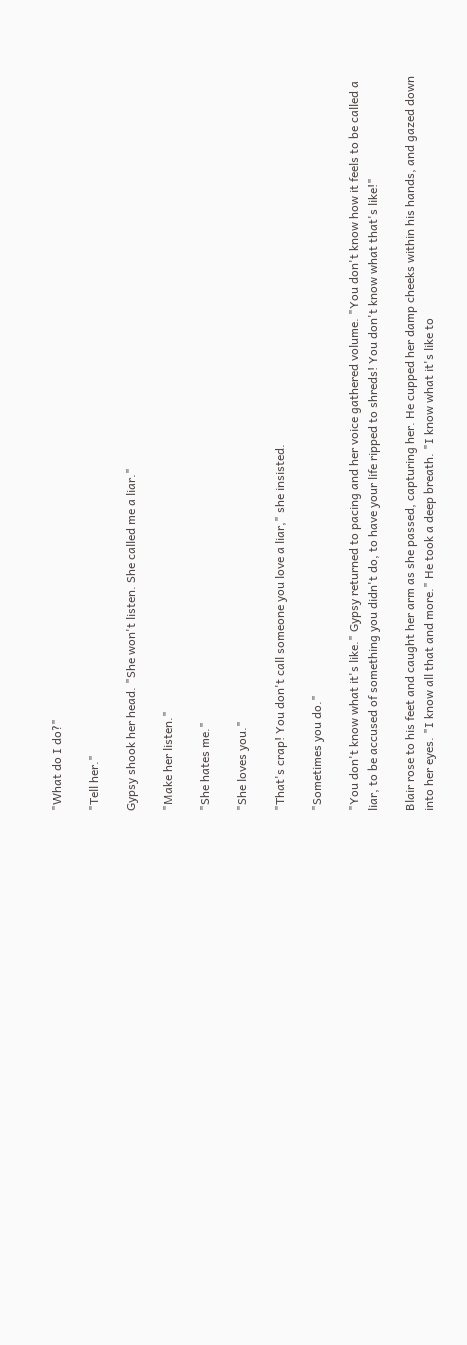"What do I do?"

"Tell her."

Gypsy shook her head. "She won't listen. She called me a liar."

"Make her listen."

"She hates me."

"She loves you."

"That's crap! You don't call someone you love a liar," she insisted.

"Sometimes you do."

"You don't know what it's like." Gypsy returned to pacing and her voice gathered volume. "You don't know how it feels to be called a liar, to be accused of something you didn't do, to have your life ripped to shreds! You don't know what that's like!"

Blair rose to his feet and caught her arm as she passed, capturing her. He cupped her damp cheeks within his hands, and gazed down into her eyes. "I know all that and more." He took a deep breath. "I know what it's like to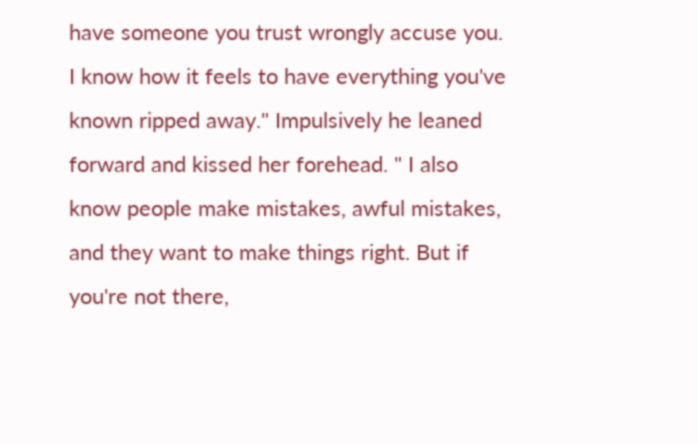have someone you trust wrongly accuse you. I know how it feels to have everything you've known ripped away." Impulsively he leaned forward and kissed her forehead. " I also know people make mistakes, awful mistakes, and they want to make things right. But if you're not there,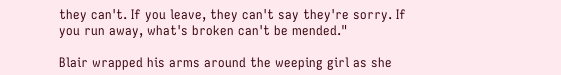they can't. If you leave, they can't say they're sorry. If you run away, what's broken can't be mended."

Blair wrapped his arms around the weeping girl as she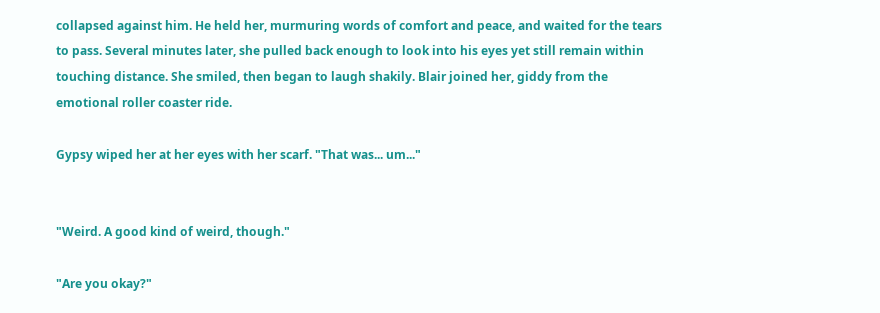collapsed against him. He held her, murmuring words of comfort and peace, and waited for the tears to pass. Several minutes later, she pulled back enough to look into his eyes yet still remain within touching distance. She smiled, then began to laugh shakily. Blair joined her, giddy from the emotional roller coaster ride.

Gypsy wiped her at her eyes with her scarf. "That was... um..."


"Weird. A good kind of weird, though."

"Are you okay?"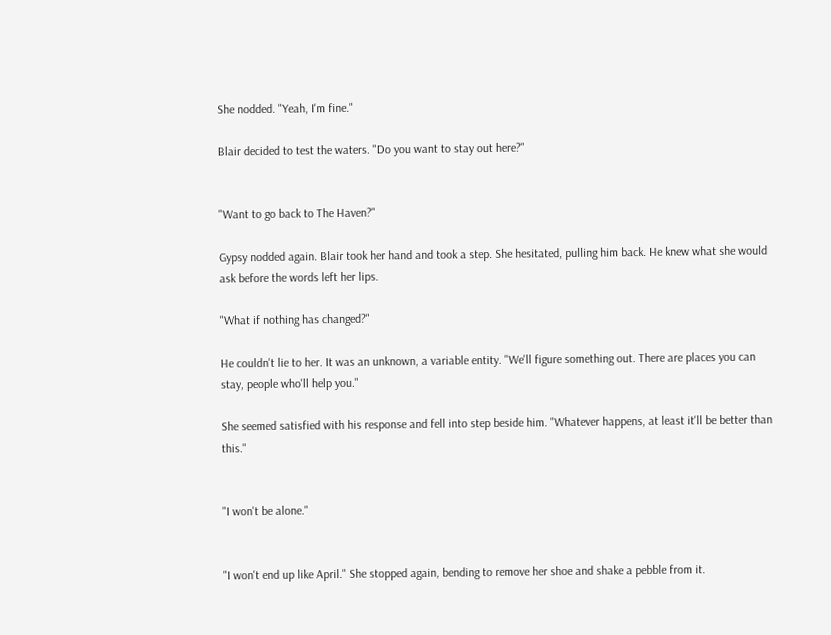She nodded. "Yeah, I'm fine."

Blair decided to test the waters. "Do you want to stay out here?"


"Want to go back to The Haven?"

Gypsy nodded again. Blair took her hand and took a step. She hesitated, pulling him back. He knew what she would ask before the words left her lips.

"What if nothing has changed?"

He couldn't lie to her. It was an unknown, a variable entity. "We'll figure something out. There are places you can stay, people who'll help you."

She seemed satisfied with his response and fell into step beside him. "Whatever happens, at least it'll be better than this."


"I won't be alone."


"I won't end up like April." She stopped again, bending to remove her shoe and shake a pebble from it.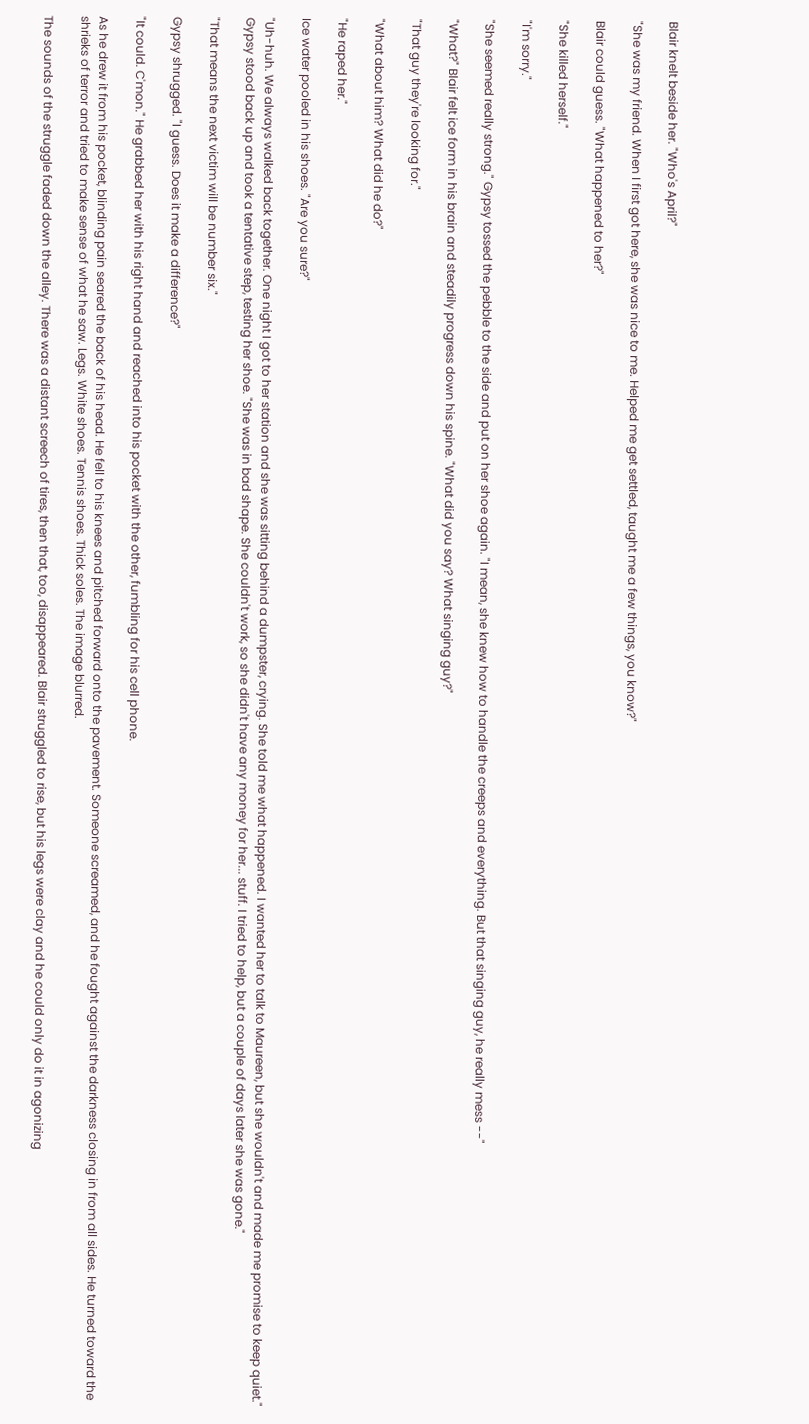Blair knelt beside her. "Who's April?"

"She was my friend. When I first got here, she was nice to me. Helped me get settled, taught me a few things, you know?"

Blair could guess. "What happened to her?"

"She killed herself."

"I'm sorry."

"She seemed really strong." Gypsy tossed the pebble to the side and put on her shoe again. "I mean, she knew how to handle the creeps and everything. But that singing guy, he really mess --"

"What?" Blair felt ice form in his brain and steadily progress down his spine. "What did you say? What singing guy?"

"That guy they're looking for."

"What about him? What did he do?"

"He raped her."

Ice water pooled in his shoes. "Are you sure?"

"Uh-huh. We always walked back together. One night I got to her station and she was sitting behind a dumpster, crying. She told me what happened. I wanted her to talk to Maureen, but she wouldn't and made me promise to keep quiet." Gypsy stood back up and took a tentative step, testing her shoe. "She was in bad shape. She couldn't work, so she didn't have any money for her... stuff. I tried to help, but a couple of days later she was gone."

"That means the next victim will be number six."

Gypsy shrugged. "I guess. Does it make a difference?"

"It could. C'mon." He grabbed her with his right hand and reached into his pocket with the other, fumbling for his cell phone.

As he drew it from his pocket, blinding pain seared the back of his head. He fell to his knees and pitched forward onto the pavement. Someone screamed, and he fought against the darkness closing in from all sides. He turned toward the shrieks of terror and tried to make sense of what he saw. Legs. White shoes. Tennis shoes. Thick soles. The image blurred.

The sounds of the struggle faded down the alley. There was a distant screech of tires, then that, too, disappeared. Blair struggled to rise, but his legs were clay and he could only do it in agonizing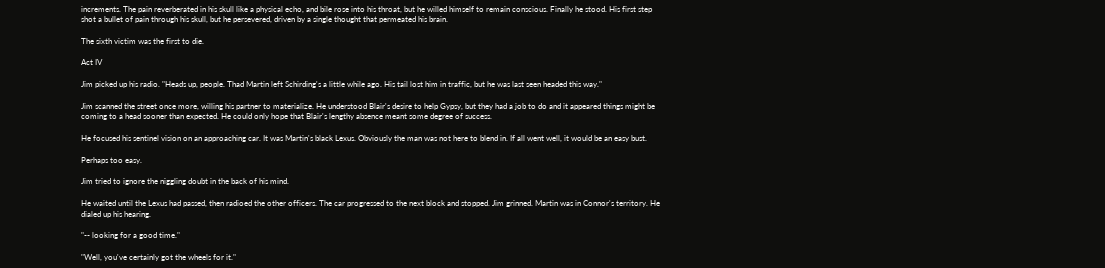increments. The pain reverberated in his skull like a physical echo, and bile rose into his throat, but he willed himself to remain conscious. Finally he stood. His first step shot a bullet of pain through his skull, but he persevered, driven by a single thought that permeated his brain.

The sixth victim was the first to die.

Act IV

Jim picked up his radio. "Heads up, people. Thad Martin left Schirding's a little while ago. His tail lost him in traffic, but he was last seen headed this way."

Jim scanned the street once more, willing his partner to materialize. He understood Blair's desire to help Gypsy, but they had a job to do and it appeared things might be coming to a head sooner than expected. He could only hope that Blair's lengthy absence meant some degree of success.

He focused his sentinel vision on an approaching car. It was Martin's black Lexus. Obviously the man was not here to blend in. If all went well, it would be an easy bust.

Perhaps too easy.

Jim tried to ignore the niggling doubt in the back of his mind.

He waited until the Lexus had passed, then radioed the other officers. The car progressed to the next block and stopped. Jim grinned. Martin was in Connor's territory. He dialed up his hearing.

"-- looking for a good time."

"Well, you've certainly got the wheels for it."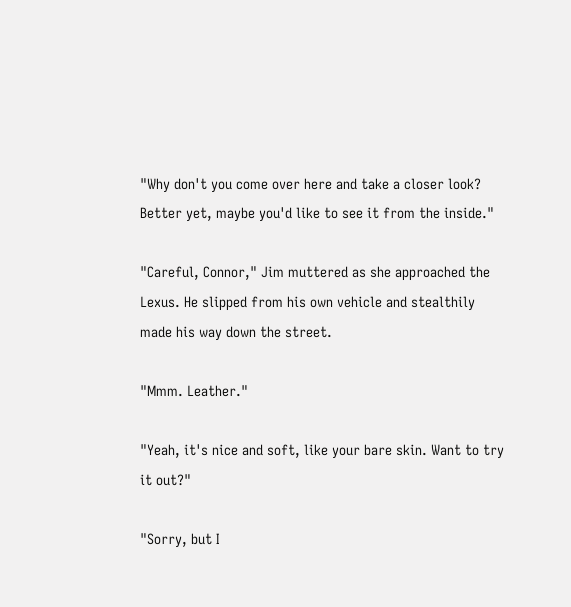"Why don't you come over here and take a closer look? Better yet, maybe you'd like to see it from the inside."

"Careful, Connor," Jim muttered as she approached the Lexus. He slipped from his own vehicle and stealthily made his way down the street.

"Mmm. Leather."

"Yeah, it's nice and soft, like your bare skin. Want to try it out?"

"Sorry, but I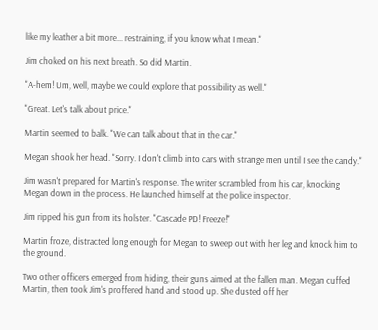like my leather a bit more... restraining, if you know what I mean."

Jim choked on his next breath. So did Martin.

"A-hem! Um, well, maybe we could explore that possibility as well."

"Great. Let's talk about price."

Martin seemed to balk. "We can talk about that in the car."

Megan shook her head. "Sorry. I don't climb into cars with strange men until I see the candy."

Jim wasn't prepared for Martin's response. The writer scrambled from his car, knocking Megan down in the process. He launched himself at the police inspector.

Jim ripped his gun from its holster. "Cascade PD! Freeze!"

Martin froze, distracted long enough for Megan to sweep out with her leg and knock him to the ground.

Two other officers emerged from hiding, their guns aimed at the fallen man. Megan cuffed Martin, then took Jim's proffered hand and stood up. She dusted off her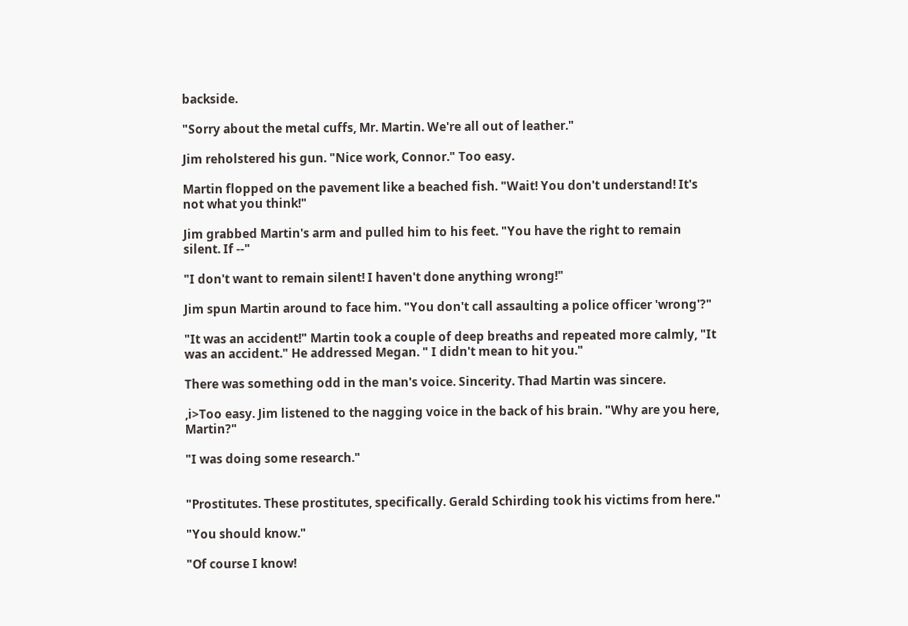backside.

"Sorry about the metal cuffs, Mr. Martin. We're all out of leather."

Jim reholstered his gun. "Nice work, Connor." Too easy.

Martin flopped on the pavement like a beached fish. "Wait! You don't understand! It's not what you think!"

Jim grabbed Martin's arm and pulled him to his feet. "You have the right to remain silent. If --"

"I don't want to remain silent! I haven't done anything wrong!"

Jim spun Martin around to face him. "You don't call assaulting a police officer 'wrong'?"

"It was an accident!" Martin took a couple of deep breaths and repeated more calmly, "It was an accident." He addressed Megan. " I didn't mean to hit you."

There was something odd in the man's voice. Sincerity. Thad Martin was sincere.

,i>Too easy. Jim listened to the nagging voice in the back of his brain. "Why are you here, Martin?"

"I was doing some research."


"Prostitutes. These prostitutes, specifically. Gerald Schirding took his victims from here."

"You should know."

"Of course I know!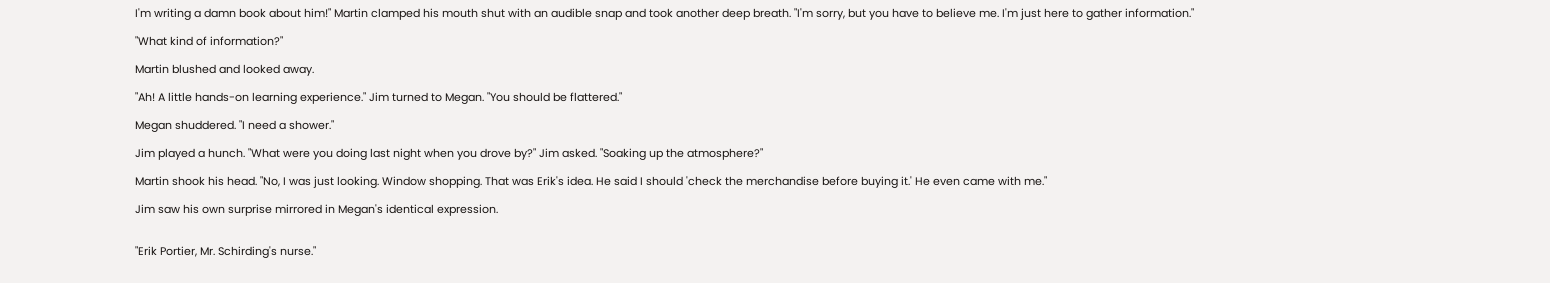I'm writing a damn book about him!" Martin clamped his mouth shut with an audible snap and took another deep breath. "I'm sorry, but you have to believe me. I'm just here to gather information."

"What kind of information?"

Martin blushed and looked away.

"Ah! A little hands-on learning experience." Jim turned to Megan. "You should be flattered."

Megan shuddered. "I need a shower."

Jim played a hunch. "What were you doing last night when you drove by?" Jim asked. "Soaking up the atmosphere?"

Martin shook his head. "No, I was just looking. Window shopping. That was Erik's idea. He said I should 'check the merchandise before buying it.' He even came with me."

Jim saw his own surprise mirrored in Megan's identical expression.


"Erik Portier, Mr. Schirding's nurse."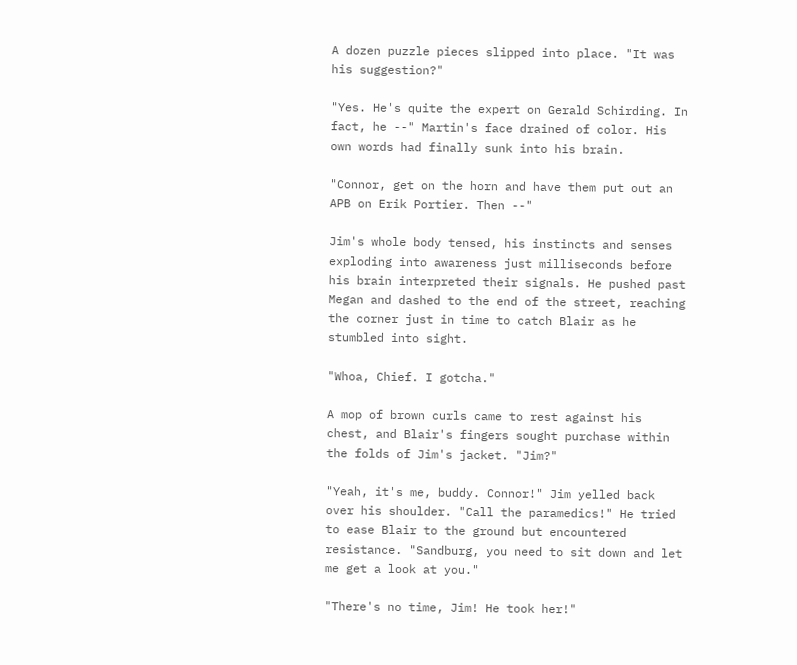A dozen puzzle pieces slipped into place. "It was his suggestion?"

"Yes. He's quite the expert on Gerald Schirding. In fact, he --" Martin's face drained of color. His own words had finally sunk into his brain.

"Connor, get on the horn and have them put out an APB on Erik Portier. Then --"

Jim's whole body tensed, his instincts and senses exploding into awareness just milliseconds before his brain interpreted their signals. He pushed past Megan and dashed to the end of the street, reaching the corner just in time to catch Blair as he stumbled into sight.

"Whoa, Chief. I gotcha."

A mop of brown curls came to rest against his chest, and Blair's fingers sought purchase within the folds of Jim's jacket. "Jim?"

"Yeah, it's me, buddy. Connor!" Jim yelled back over his shoulder. "Call the paramedics!" He tried to ease Blair to the ground but encountered resistance. "Sandburg, you need to sit down and let me get a look at you."

"There's no time, Jim! He took her!"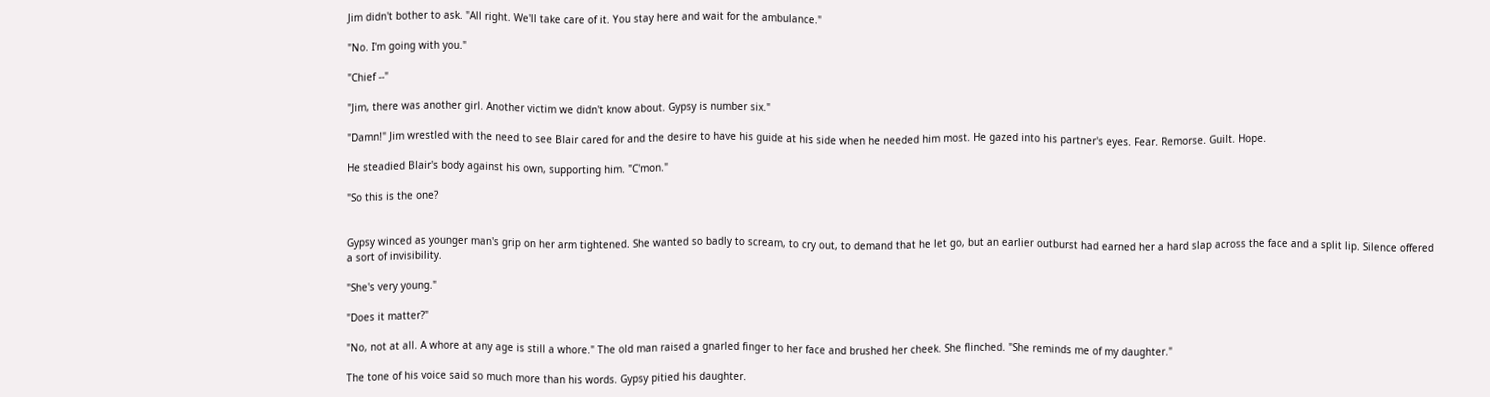Jim didn't bother to ask. "All right. We'll take care of it. You stay here and wait for the ambulance."

"No. I'm going with you."

"Chief --"

"Jim, there was another girl. Another victim we didn't know about. Gypsy is number six."

"Damn!" Jim wrestled with the need to see Blair cared for and the desire to have his guide at his side when he needed him most. He gazed into his partner's eyes. Fear. Remorse. Guilt. Hope.

He steadied Blair's body against his own, supporting him. "C'mon."

"So this is the one?


Gypsy winced as younger man's grip on her arm tightened. She wanted so badly to scream, to cry out, to demand that he let go, but an earlier outburst had earned her a hard slap across the face and a split lip. Silence offered a sort of invisibility.

"She's very young."

"Does it matter?"

"No, not at all. A whore at any age is still a whore." The old man raised a gnarled finger to her face and brushed her cheek. She flinched. "She reminds me of my daughter."

The tone of his voice said so much more than his words. Gypsy pitied his daughter.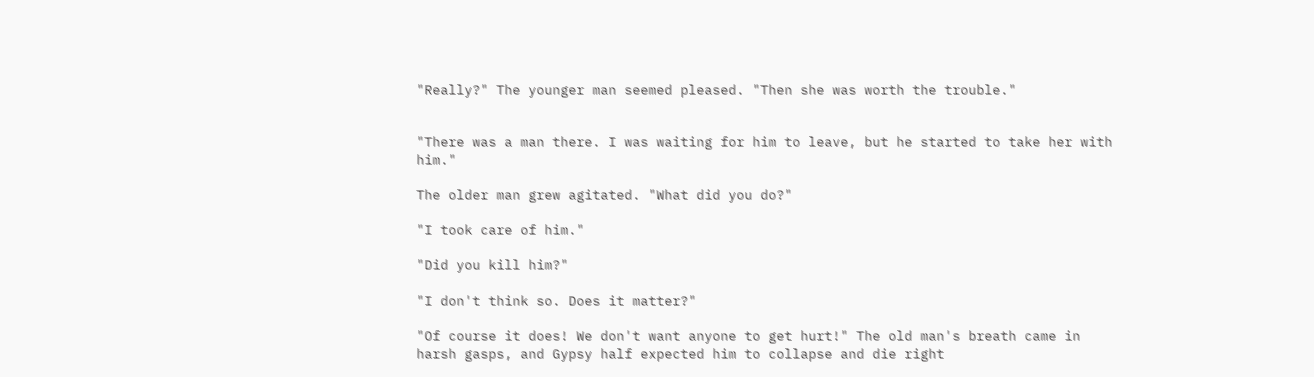"Really?" The younger man seemed pleased. "Then she was worth the trouble."


"There was a man there. I was waiting for him to leave, but he started to take her with him."

The older man grew agitated. "What did you do?"

"I took care of him."

"Did you kill him?"

"I don't think so. Does it matter?"

"Of course it does! We don't want anyone to get hurt!" The old man's breath came in harsh gasps, and Gypsy half expected him to collapse and die right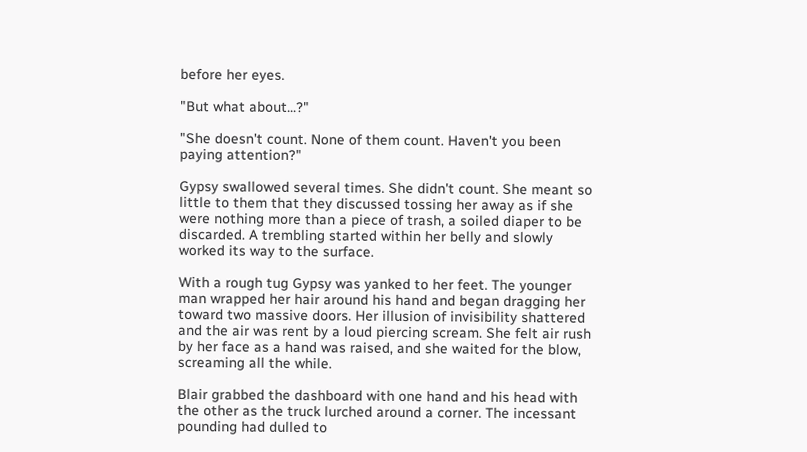before her eyes.

"But what about...?"

"She doesn't count. None of them count. Haven't you been paying attention?"

Gypsy swallowed several times. She didn't count. She meant so little to them that they discussed tossing her away as if she were nothing more than a piece of trash, a soiled diaper to be discarded. A trembling started within her belly and slowly worked its way to the surface.

With a rough tug Gypsy was yanked to her feet. The younger man wrapped her hair around his hand and began dragging her toward two massive doors. Her illusion of invisibility shattered and the air was rent by a loud piercing scream. She felt air rush by her face as a hand was raised, and she waited for the blow, screaming all the while.

Blair grabbed the dashboard with one hand and his head with the other as the truck lurched around a corner. The incessant pounding had dulled to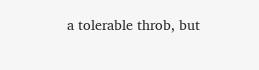a tolerable throb, but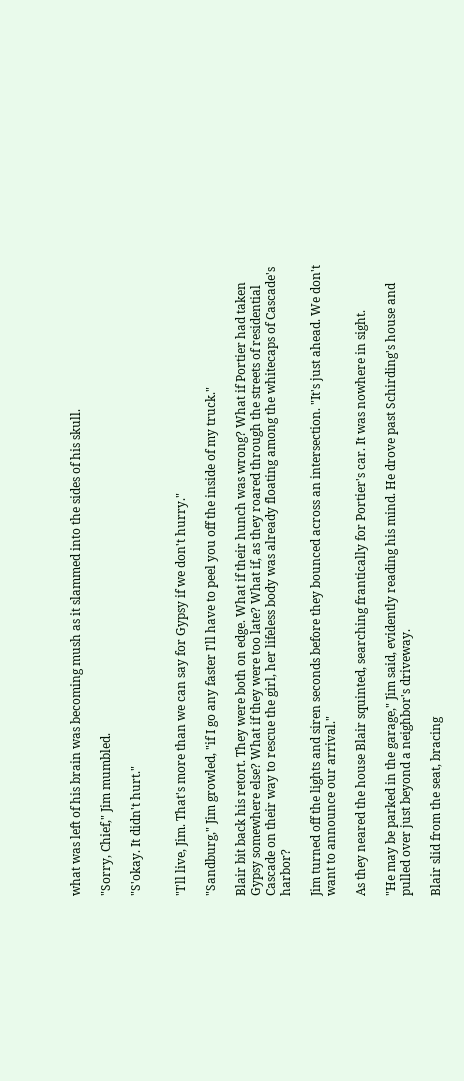what was left of his brain was becoming mush as it slammed into the sides of his skull.

"Sorry, Chief," Jim mumbled.

"S'okay. It didn't hurt."


"I'll live, Jim. That's more than we can say for Gypsy if we don't hurry."

"Sandburg," Jim growled, "if I go any faster I'll have to peel you off the inside of my truck."

Blair bit back his retort. They were both on edge. What if their hunch was wrong? What if Portier had taken Gypsy somewhere else? What if they were too late? What if, as they roared through the streets of residential Cascade on their way to rescue the girl, her lifeless body was already floating among the whitecaps of Cascade's harbor?

Jim turned off the lights and siren seconds before they bounced across an intersection. "It's just ahead. We don't want to announce our arrival."

As they neared the house Blair squinted, searching frantically for Portier's car. It was nowhere in sight.

"He may be parked in the garage," Jim said, evidently reading his mind. He drove past Schirding's house and pulled over just beyond a neighbor's driveway.

Blair slid from the seat, bracing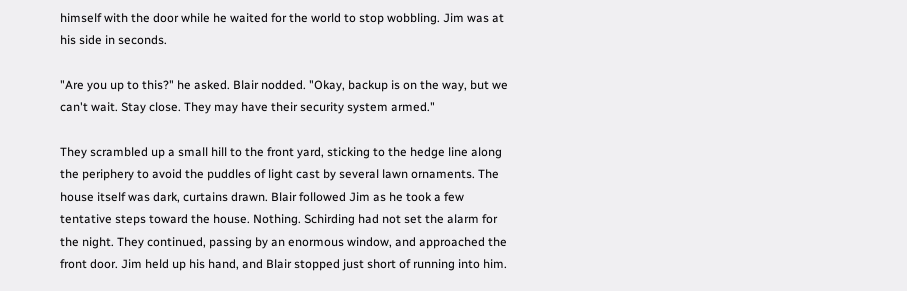himself with the door while he waited for the world to stop wobbling. Jim was at his side in seconds.

"Are you up to this?" he asked. Blair nodded. "Okay, backup is on the way, but we can't wait. Stay close. They may have their security system armed."

They scrambled up a small hill to the front yard, sticking to the hedge line along the periphery to avoid the puddles of light cast by several lawn ornaments. The house itself was dark, curtains drawn. Blair followed Jim as he took a few tentative steps toward the house. Nothing. Schirding had not set the alarm for the night. They continued, passing by an enormous window, and approached the front door. Jim held up his hand, and Blair stopped just short of running into him.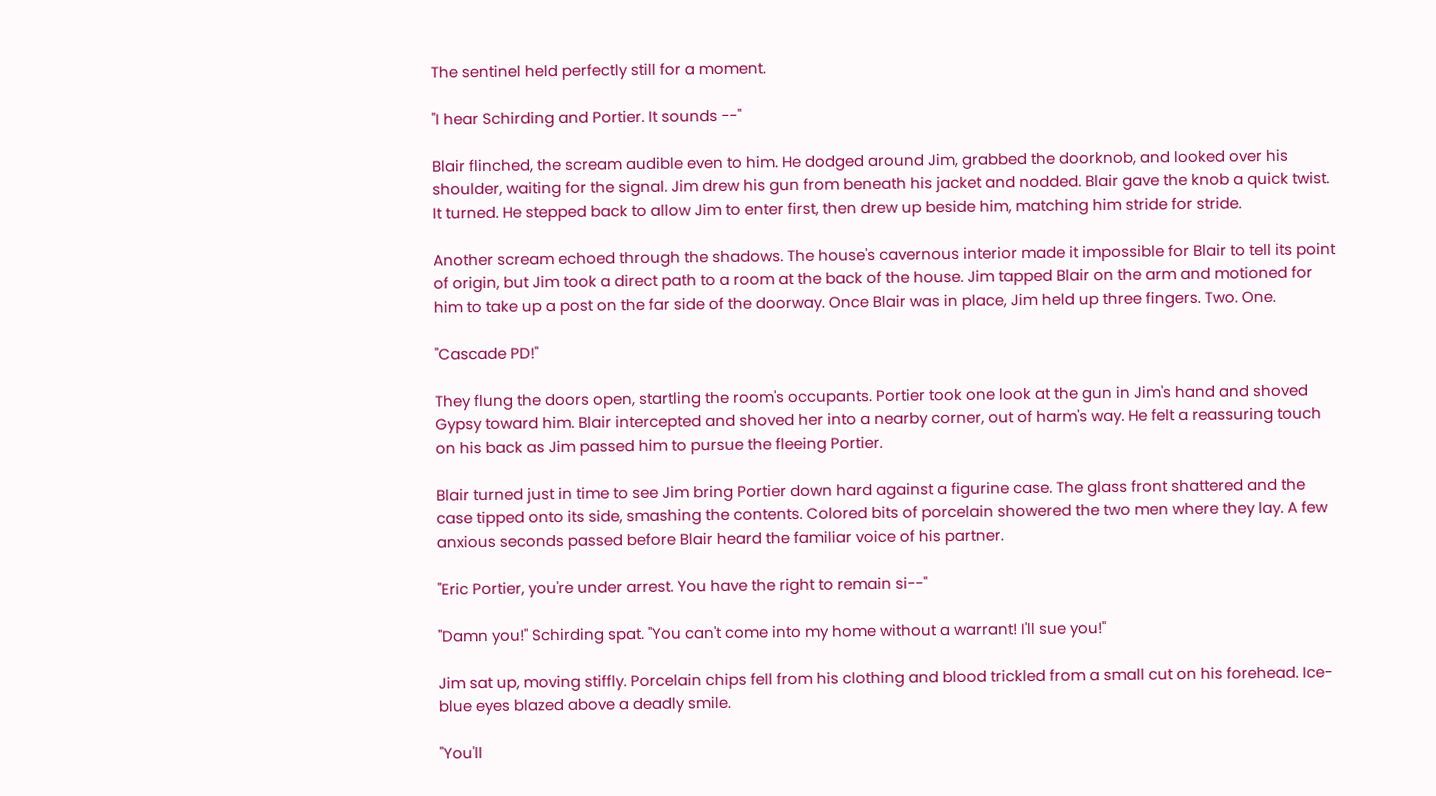The sentinel held perfectly still for a moment.

"I hear Schirding and Portier. It sounds --"

Blair flinched, the scream audible even to him. He dodged around Jim, grabbed the doorknob, and looked over his shoulder, waiting for the signal. Jim drew his gun from beneath his jacket and nodded. Blair gave the knob a quick twist. It turned. He stepped back to allow Jim to enter first, then drew up beside him, matching him stride for stride.

Another scream echoed through the shadows. The house's cavernous interior made it impossible for Blair to tell its point of origin, but Jim took a direct path to a room at the back of the house. Jim tapped Blair on the arm and motioned for him to take up a post on the far side of the doorway. Once Blair was in place, Jim held up three fingers. Two. One.

"Cascade PD!"

They flung the doors open, startling the room's occupants. Portier took one look at the gun in Jim's hand and shoved Gypsy toward him. Blair intercepted and shoved her into a nearby corner, out of harm's way. He felt a reassuring touch on his back as Jim passed him to pursue the fleeing Portier.

Blair turned just in time to see Jim bring Portier down hard against a figurine case. The glass front shattered and the case tipped onto its side, smashing the contents. Colored bits of porcelain showered the two men where they lay. A few anxious seconds passed before Blair heard the familiar voice of his partner.

"Eric Portier, you're under arrest. You have the right to remain si--"

"Damn you!" Schirding spat. "You can't come into my home without a warrant! I'll sue you!"

Jim sat up, moving stiffly. Porcelain chips fell from his clothing and blood trickled from a small cut on his forehead. Ice-blue eyes blazed above a deadly smile.

"You'll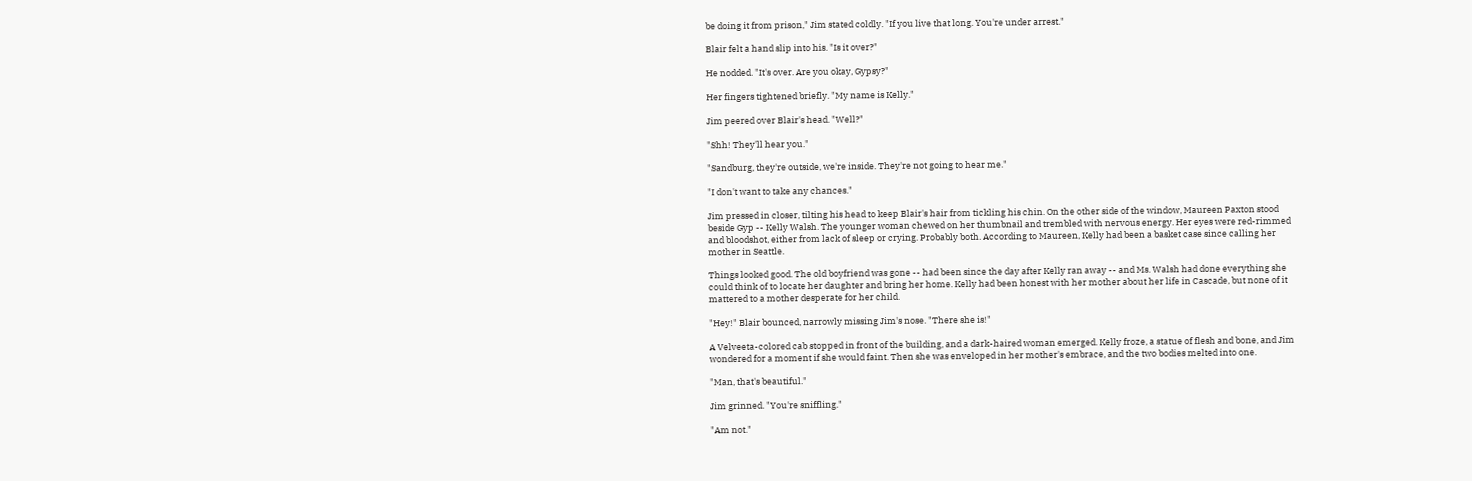be doing it from prison," Jim stated coldly. "If you live that long. You're under arrest."

Blair felt a hand slip into his. "Is it over?"

He nodded. "It's over. Are you okay, Gypsy?"

Her fingers tightened briefly. "My name is Kelly."

Jim peered over Blair's head. "Well?"

"Shh! They'll hear you."

"Sandburg, they're outside, we're inside. They're not going to hear me."

"I don't want to take any chances."

Jim pressed in closer, tilting his head to keep Blair's hair from tickling his chin. On the other side of the window, Maureen Paxton stood beside Gyp -- Kelly Walsh. The younger woman chewed on her thumbnail and trembled with nervous energy. Her eyes were red-rimmed and bloodshot, either from lack of sleep or crying. Probably both. According to Maureen, Kelly had been a basket case since calling her mother in Seattle.

Things looked good. The old boyfriend was gone -- had been since the day after Kelly ran away -- and Ms. Walsh had done everything she could think of to locate her daughter and bring her home. Kelly had been honest with her mother about her life in Cascade, but none of it mattered to a mother desperate for her child.

"Hey!" Blair bounced, narrowly missing Jim's nose. "There she is!"

A Velveeta-colored cab stopped in front of the building, and a dark-haired woman emerged. Kelly froze, a statue of flesh and bone, and Jim wondered for a moment if she would faint. Then she was enveloped in her mother's embrace, and the two bodies melted into one.

"Man, that's beautiful."

Jim grinned. "You're sniffling."

"Am not."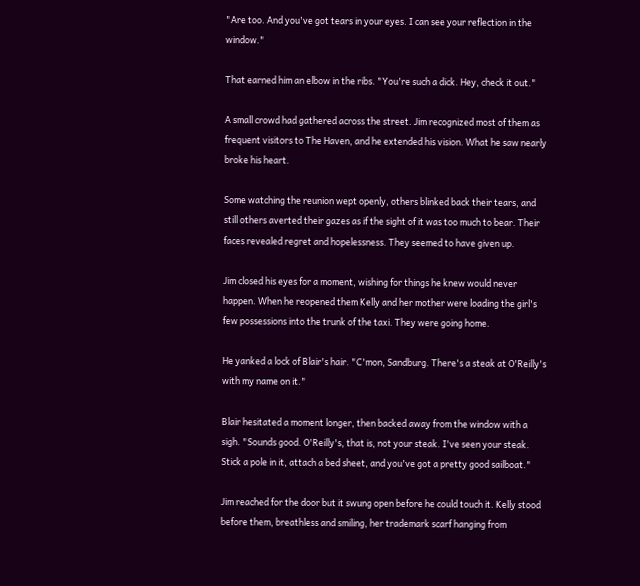"Are too. And you've got tears in your eyes. I can see your reflection in the window."

That earned him an elbow in the ribs. "You're such a dick. Hey, check it out."

A small crowd had gathered across the street. Jim recognized most of them as frequent visitors to The Haven, and he extended his vision. What he saw nearly broke his heart.

Some watching the reunion wept openly, others blinked back their tears, and still others averted their gazes as if the sight of it was too much to bear. Their faces revealed regret and hopelessness. They seemed to have given up.

Jim closed his eyes for a moment, wishing for things he knew would never happen. When he reopened them Kelly and her mother were loading the girl's few possessions into the trunk of the taxi. They were going home.

He yanked a lock of Blair's hair. "C'mon, Sandburg. There's a steak at O'Reilly's with my name on it."

Blair hesitated a moment longer, then backed away from the window with a sigh. "Sounds good. O'Reilly's, that is, not your steak. I've seen your steak. Stick a pole in it, attach a bed sheet, and you've got a pretty good sailboat."

Jim reached for the door but it swung open before he could touch it. Kelly stood before them, breathless and smiling, her trademark scarf hanging from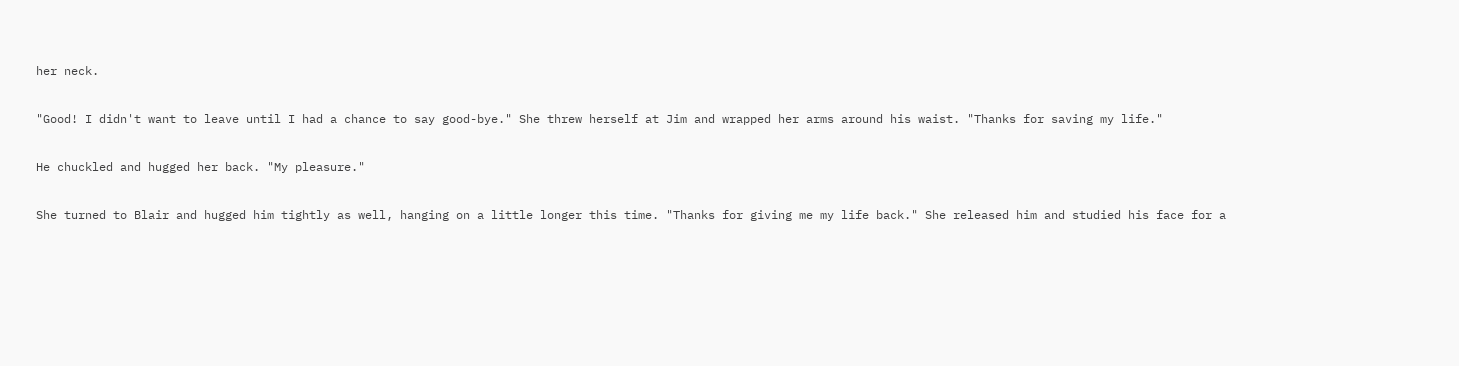her neck.

"Good! I didn't want to leave until I had a chance to say good-bye." She threw herself at Jim and wrapped her arms around his waist. "Thanks for saving my life."

He chuckled and hugged her back. "My pleasure."

She turned to Blair and hugged him tightly as well, hanging on a little longer this time. "Thanks for giving me my life back." She released him and studied his face for a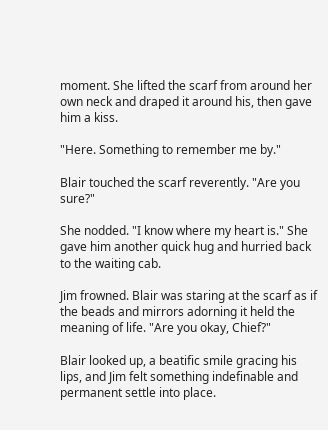moment. She lifted the scarf from around her own neck and draped it around his, then gave him a kiss.

"Here. Something to remember me by."

Blair touched the scarf reverently. "Are you sure?"

She nodded. "I know where my heart is." She gave him another quick hug and hurried back to the waiting cab.

Jim frowned. Blair was staring at the scarf as if the beads and mirrors adorning it held the meaning of life. "Are you okay, Chief?"

Blair looked up, a beatific smile gracing his lips, and Jim felt something indefinable and permanent settle into place.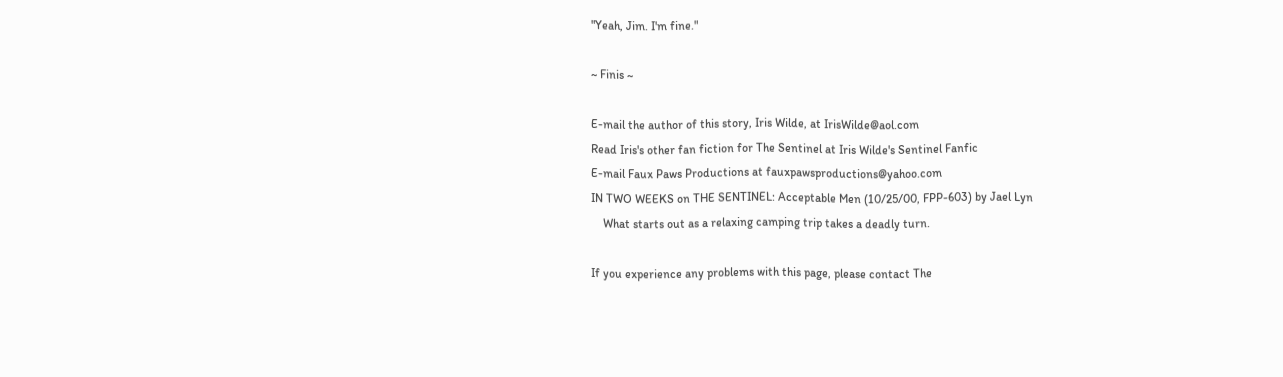"Yeah, Jim. I'm fine."

~ Finis ~

E-mail the author of this story, Iris Wilde, at IrisWilde@aol.com
Read Iris's other fan fiction for The Sentinel at Iris Wilde's Sentinel Fanfic
E-mail Faux Paws Productions at fauxpawsproductions@yahoo.com
IN TWO WEEKS on THE SENTINEL: Acceptable Men (10/25/00, FPP-603) by Jael Lyn
    What starts out as a relaxing camping trip takes a deadly turn.

If you experience any problems with this page, please contact The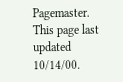Pagemaster.
This page last updated 10/14/00.